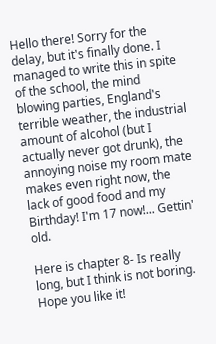Hello there! Sorry for the delay, but it's finally done. I managed to write this in spite of the school, the mind blowing parties, England's terrible weather, the industrial amount of alcohol (but I actually never got drunk), the annoying noise my room mate makes even right now, the lack of good food and my Birthday! I'm 17 now!... Gettin' old.

Here is chapter 8- Is really long, but I think is not boring. Hope you like it!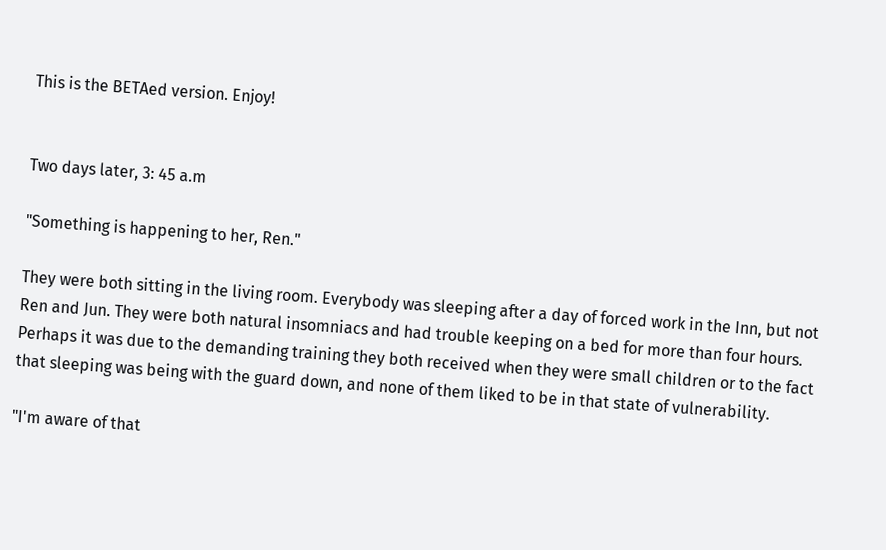This is the BETAed version. Enjoy!


Two days later, 3: 45 a.m

"Something is happening to her, Ren."

They were both sitting in the living room. Everybody was sleeping after a day of forced work in the Inn, but not Ren and Jun. They were both natural insomniacs and had trouble keeping on a bed for more than four hours. Perhaps it was due to the demanding training they both received when they were small children or to the fact that sleeping was being with the guard down, and none of them liked to be in that state of vulnerability.

"I'm aware of that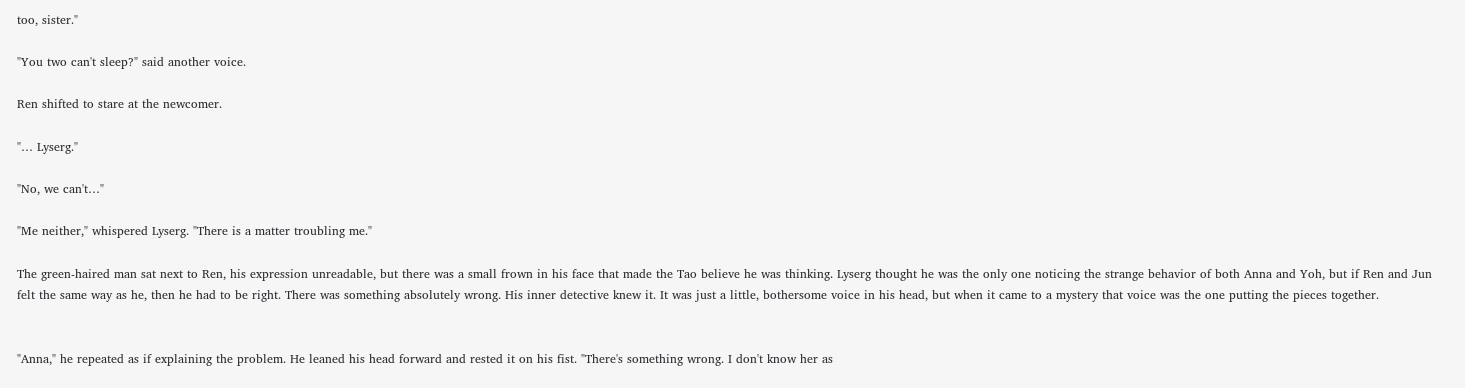too, sister."

"You two can't sleep?" said another voice.

Ren shifted to stare at the newcomer.

"… Lyserg."

"No, we can't…"

"Me neither," whispered Lyserg. "There is a matter troubling me."

The green-haired man sat next to Ren, his expression unreadable, but there was a small frown in his face that made the Tao believe he was thinking. Lyserg thought he was the only one noticing the strange behavior of both Anna and Yoh, but if Ren and Jun felt the same way as he, then he had to be right. There was something absolutely wrong. His inner detective knew it. It was just a little, bothersome voice in his head, but when it came to a mystery that voice was the one putting the pieces together.


"Anna," he repeated as if explaining the problem. He leaned his head forward and rested it on his fist. "There's something wrong. I don't know her as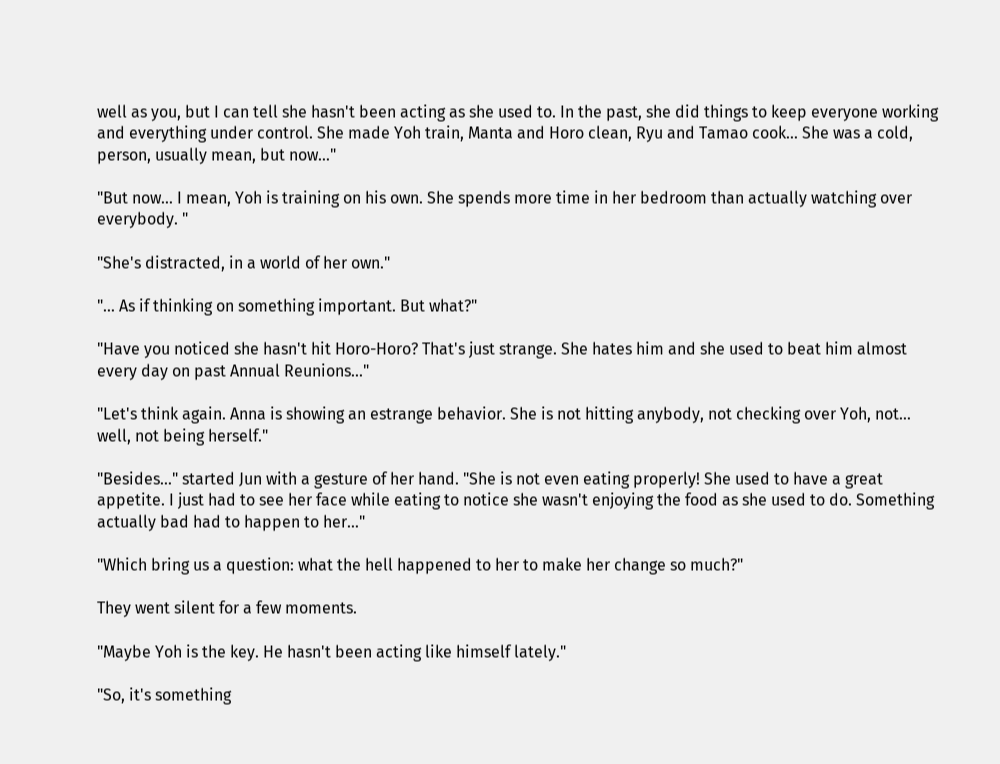well as you, but I can tell she hasn't been acting as she used to. In the past, she did things to keep everyone working and everything under control. She made Yoh train, Manta and Horo clean, Ryu and Tamao cook… She was a cold, person, usually mean, but now…"

"But now… I mean, Yoh is training on his own. She spends more time in her bedroom than actually watching over everybody. "

"She's distracted, in a world of her own."

"… As if thinking on something important. But what?"

"Have you noticed she hasn't hit Horo-Horo? That's just strange. She hates him and she used to beat him almost every day on past Annual Reunions..."

"Let's think again. Anna is showing an estrange behavior. She is not hitting anybody, not checking over Yoh, not… well, not being herself."

"Besides…" started Jun with a gesture of her hand. "She is not even eating properly! She used to have a great appetite. I just had to see her face while eating to notice she wasn't enjoying the food as she used to do. Something actually bad had to happen to her…"

"Which bring us a question: what the hell happened to her to make her change so much?"

They went silent for a few moments.

"Maybe Yoh is the key. He hasn't been acting like himself lately."

"So, it's something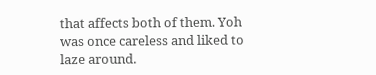that affects both of them. Yoh was once careless and liked to laze around.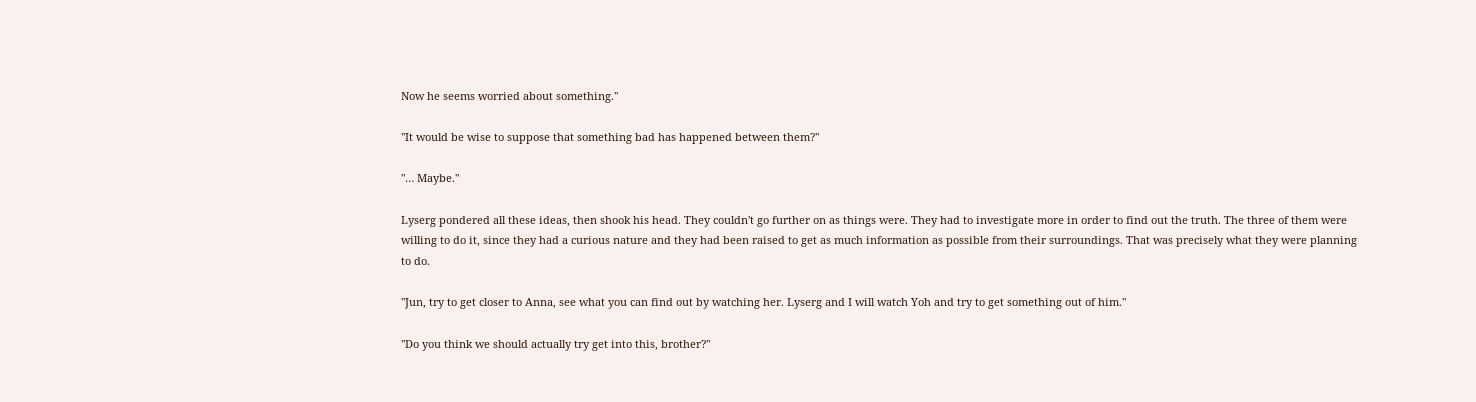Now he seems worried about something."

"It would be wise to suppose that something bad has happened between them?"

"… Maybe."

Lyserg pondered all these ideas, then shook his head. They couldn't go further on as things were. They had to investigate more in order to find out the truth. The three of them were willing to do it, since they had a curious nature and they had been raised to get as much information as possible from their surroundings. That was precisely what they were planning to do.

"Jun, try to get closer to Anna, see what you can find out by watching her. Lyserg and I will watch Yoh and try to get something out of him."

"Do you think we should actually try get into this, brother?"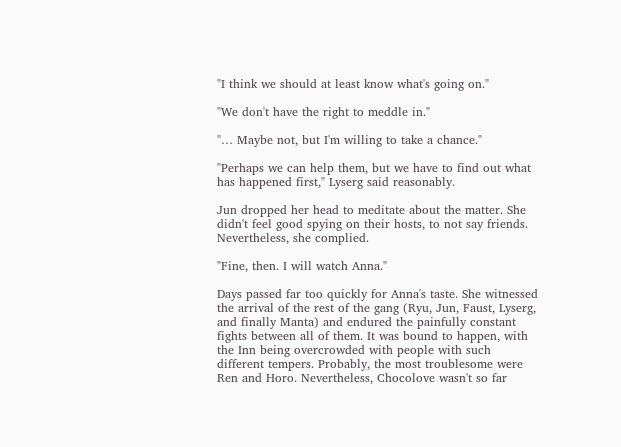"I think we should at least know what's going on."

"We don't have the right to meddle in."

"… Maybe not, but I'm willing to take a chance."

"Perhaps we can help them, but we have to find out what has happened first," Lyserg said reasonably.

Jun dropped her head to meditate about the matter. She didn't feel good spying on their hosts, to not say friends. Nevertheless, she complied.

"Fine, then. I will watch Anna."

Days passed far too quickly for Anna's taste. She witnessed the arrival of the rest of the gang (Ryu, Jun, Faust, Lyserg, and finally Manta) and endured the painfully constant fights between all of them. It was bound to happen, with the Inn being overcrowded with people with such different tempers. Probably, the most troublesome were Ren and Horo. Nevertheless, Chocolove wasn't so far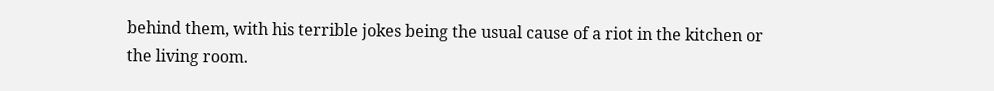behind them, with his terrible jokes being the usual cause of a riot in the kitchen or the living room.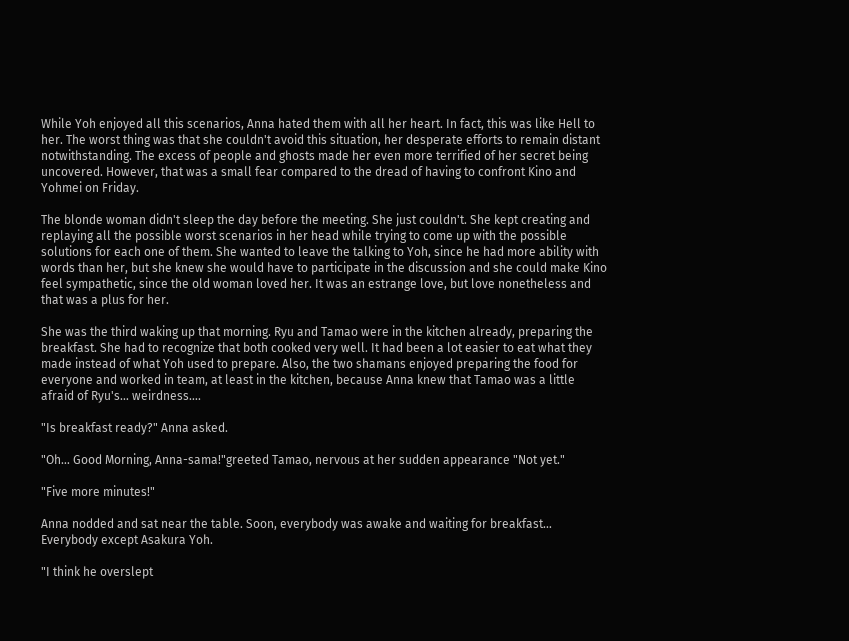While Yoh enjoyed all this scenarios, Anna hated them with all her heart. In fact, this was like Hell to her. The worst thing was that she couldn't avoid this situation, her desperate efforts to remain distant notwithstanding. The excess of people and ghosts made her even more terrified of her secret being uncovered. However, that was a small fear compared to the dread of having to confront Kino and Yohmei on Friday.

The blonde woman didn't sleep the day before the meeting. She just couldn't. She kept creating and replaying all the possible worst scenarios in her head while trying to come up with the possible solutions for each one of them. She wanted to leave the talking to Yoh, since he had more ability with words than her, but she knew she would have to participate in the discussion and she could make Kino feel sympathetic, since the old woman loved her. It was an estrange love, but love nonetheless and that was a plus for her.

She was the third waking up that morning. Ryu and Tamao were in the kitchen already, preparing the breakfast. She had to recognize that both cooked very well. It had been a lot easier to eat what they made instead of what Yoh used to prepare. Also, the two shamans enjoyed preparing the food for everyone and worked in team, at least in the kitchen, because Anna knew that Tamao was a little afraid of Ryu's… weirdness….

"Is breakfast ready?" Anna asked.

"Oh… Good Morning, Anna-sama!"greeted Tamao, nervous at her sudden appearance "Not yet."

"Five more minutes!"

Anna nodded and sat near the table. Soon, everybody was awake and waiting for breakfast… Everybody except Asakura Yoh.

"I think he overslept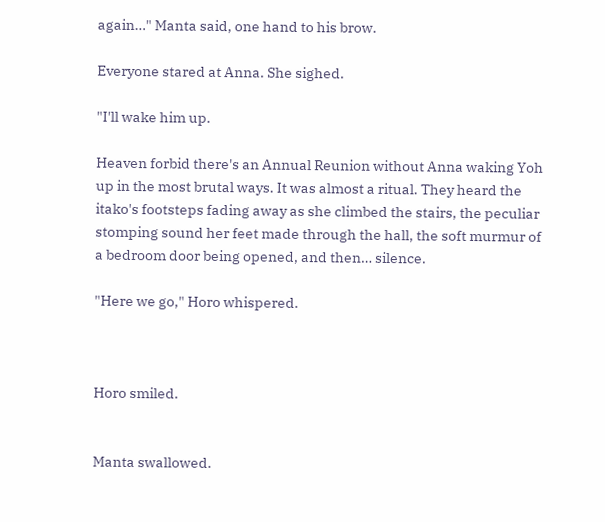again…" Manta said, one hand to his brow.

Everyone stared at Anna. She sighed.

"I'll wake him up.

Heaven forbid there's an Annual Reunion without Anna waking Yoh up in the most brutal ways. It was almost a ritual. They heard the itako's footsteps fading away as she climbed the stairs, the peculiar stomping sound her feet made through the hall, the soft murmur of a bedroom door being opened, and then… silence.

"Here we go," Horo whispered.



Horo smiled.


Manta swallowed.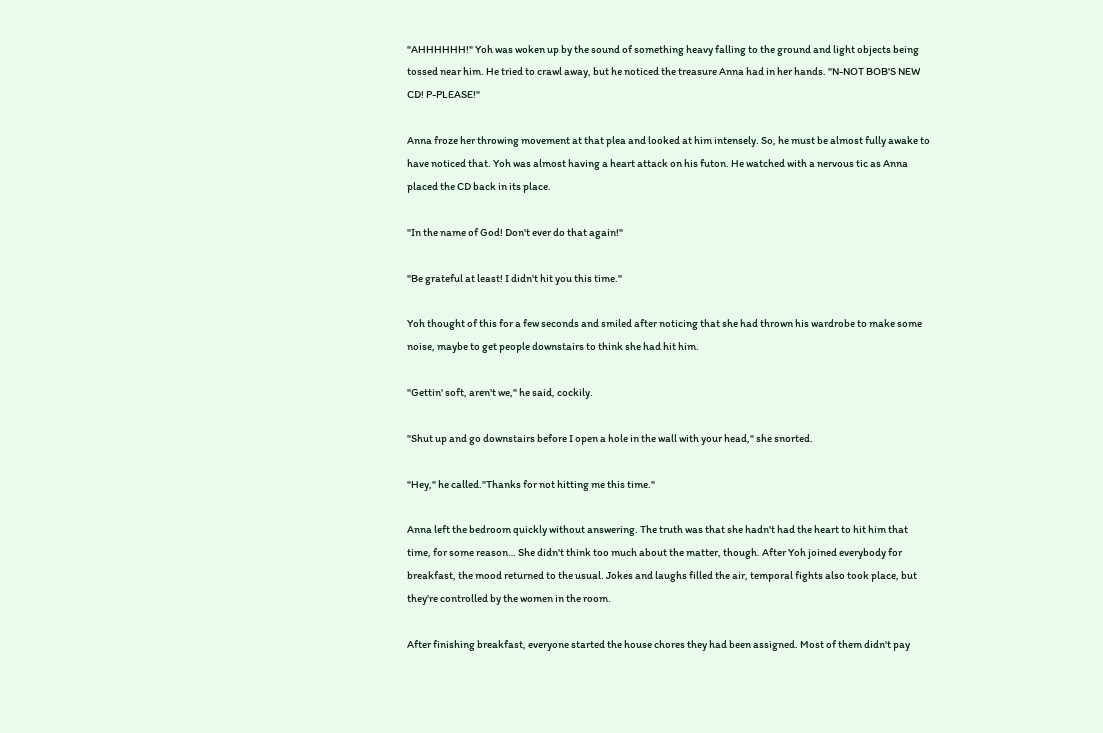"AHHHHHH!" Yoh was woken up by the sound of something heavy falling to the ground and light objects being tossed near him. He tried to crawl away, but he noticed the treasure Anna had in her hands. "N-NOT BOB'S NEW CD! P-PLEASE!"

Anna froze her throwing movement at that plea and looked at him intensely. So, he must be almost fully awake to have noticed that. Yoh was almost having a heart attack on his futon. He watched with a nervous tic as Anna placed the CD back in its place.

"In the name of God! Don't ever do that again!"

"Be grateful at least! I didn't hit you this time."

Yoh thought of this for a few seconds and smiled after noticing that she had thrown his wardrobe to make some noise, maybe to get people downstairs to think she had hit him.

"Gettin' soft, aren't we," he said, cockily.

"Shut up and go downstairs before I open a hole in the wall with your head," she snorted.

"Hey," he called."Thanks for not hitting me this time."

Anna left the bedroom quickly without answering. The truth was that she hadn't had the heart to hit him that time, for some reason… She didn't think too much about the matter, though. After Yoh joined everybody for breakfast, the mood returned to the usual. Jokes and laughs filled the air, temporal fights also took place, but they're controlled by the women in the room.

After finishing breakfast, everyone started the house chores they had been assigned. Most of them didn't pay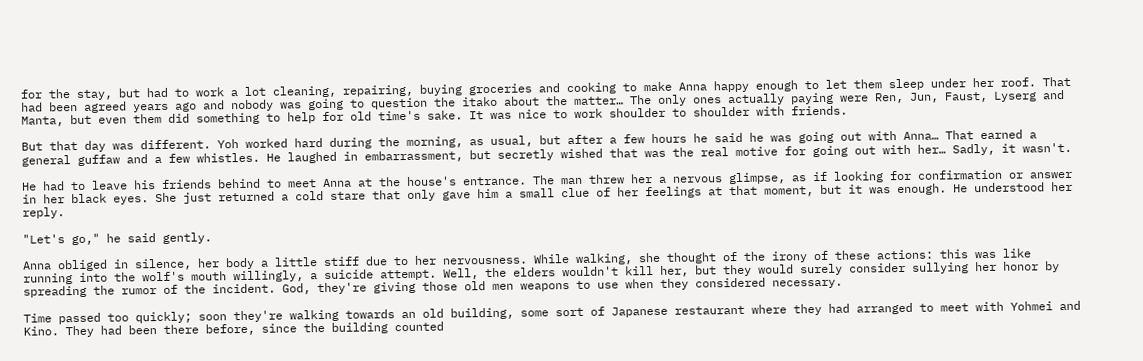for the stay, but had to work a lot cleaning, repairing, buying groceries and cooking to make Anna happy enough to let them sleep under her roof. That had been agreed years ago and nobody was going to question the itako about the matter… The only ones actually paying were Ren, Jun, Faust, Lyserg and Manta, but even them did something to help for old time's sake. It was nice to work shoulder to shoulder with friends.

But that day was different. Yoh worked hard during the morning, as usual, but after a few hours he said he was going out with Anna… That earned a general guffaw and a few whistles. He laughed in embarrassment, but secretly wished that was the real motive for going out with her… Sadly, it wasn't.

He had to leave his friends behind to meet Anna at the house's entrance. The man threw her a nervous glimpse, as if looking for confirmation or answer in her black eyes. She just returned a cold stare that only gave him a small clue of her feelings at that moment, but it was enough. He understood her reply.

"Let's go," he said gently.

Anna obliged in silence, her body a little stiff due to her nervousness. While walking, she thought of the irony of these actions: this was like running into the wolf's mouth willingly, a suicide attempt. Well, the elders wouldn't kill her, but they would surely consider sullying her honor by spreading the rumor of the incident. God, they're giving those old men weapons to use when they considered necessary.

Time passed too quickly; soon they're walking towards an old building, some sort of Japanese restaurant where they had arranged to meet with Yohmei and Kino. They had been there before, since the building counted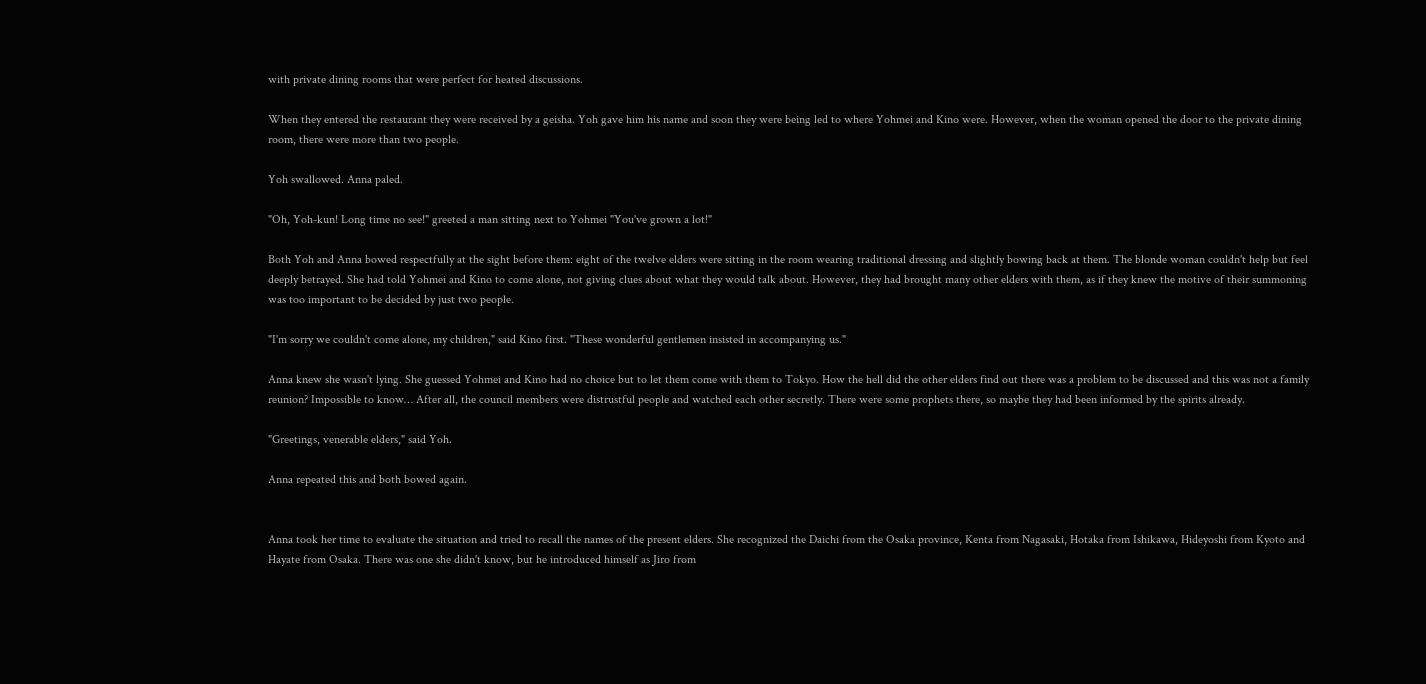with private dining rooms that were perfect for heated discussions.

When they entered the restaurant they were received by a geisha. Yoh gave him his name and soon they were being led to where Yohmei and Kino were. However, when the woman opened the door to the private dining room, there were more than two people.

Yoh swallowed. Anna paled.

"Oh, Yoh-kun! Long time no see!" greeted a man sitting next to Yohmei "You've grown a lot!"

Both Yoh and Anna bowed respectfully at the sight before them: eight of the twelve elders were sitting in the room wearing traditional dressing and slightly bowing back at them. The blonde woman couldn't help but feel deeply betrayed. She had told Yohmei and Kino to come alone, not giving clues about what they would talk about. However, they had brought many other elders with them, as if they knew the motive of their summoning was too important to be decided by just two people.

"I'm sorry we couldn't come alone, my children," said Kino first. "These wonderful gentlemen insisted in accompanying us."

Anna knew she wasn't lying. She guessed Yohmei and Kino had no choice but to let them come with them to Tokyo. How the hell did the other elders find out there was a problem to be discussed and this was not a family reunion? Impossible to know… After all, the council members were distrustful people and watched each other secretly. There were some prophets there, so maybe they had been informed by the spirits already.

"Greetings, venerable elders," said Yoh.

Anna repeated this and both bowed again.


Anna took her time to evaluate the situation and tried to recall the names of the present elders. She recognized the Daichi from the Osaka province, Kenta from Nagasaki, Hotaka from Ishikawa, Hideyoshi from Kyoto and Hayate from Osaka. There was one she didn't know, but he introduced himself as Jiro from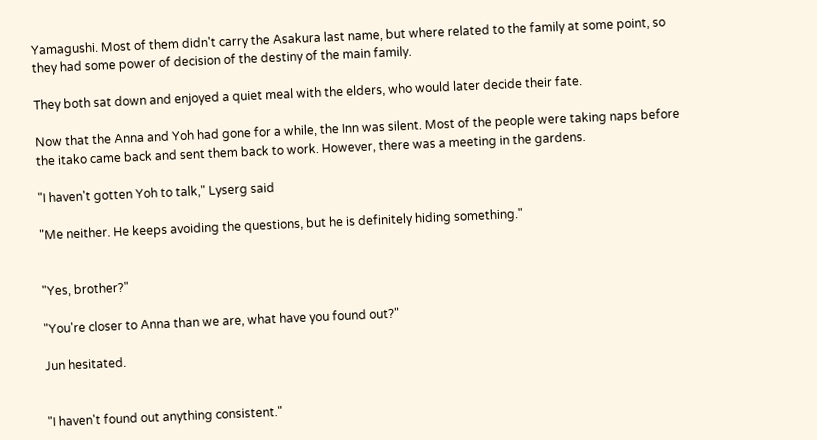Yamagushi. Most of them didn't carry the Asakura last name, but where related to the family at some point, so they had some power of decision of the destiny of the main family.

They both sat down and enjoyed a quiet meal with the elders, who would later decide their fate.

Now that the Anna and Yoh had gone for a while, the Inn was silent. Most of the people were taking naps before the itako came back and sent them back to work. However, there was a meeting in the gardens.

"I haven't gotten Yoh to talk," Lyserg said

"Me neither. He keeps avoiding the questions, but he is definitely hiding something."


"Yes, brother?"

"You're closer to Anna than we are, what have you found out?"

Jun hesitated.


"I haven't found out anything consistent."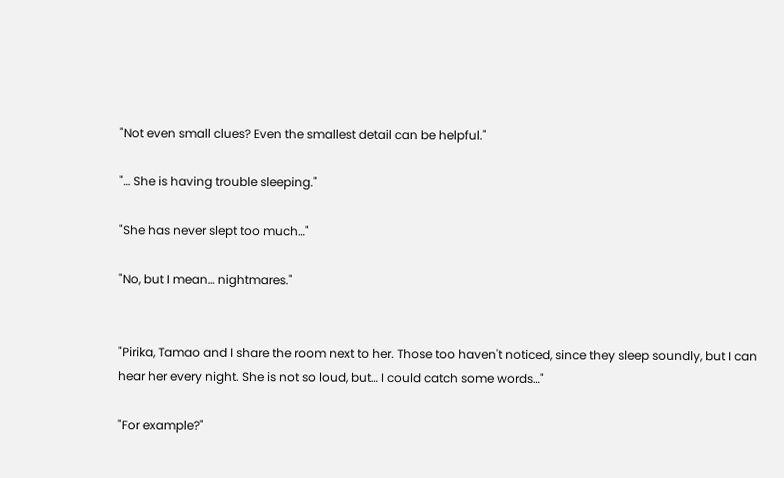"Not even small clues? Even the smallest detail can be helpful."

"… She is having trouble sleeping."

"She has never slept too much…"

"No, but I mean… nightmares."


"Pirika, Tamao and I share the room next to her. Those too haven't noticed, since they sleep soundly, but I can hear her every night. She is not so loud, but… I could catch some words…"

"For example?"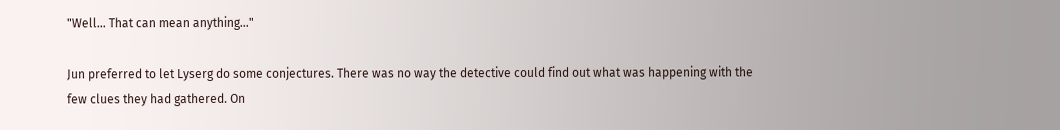"Well… That can mean anything…"

Jun preferred to let Lyserg do some conjectures. There was no way the detective could find out what was happening with the few clues they had gathered. On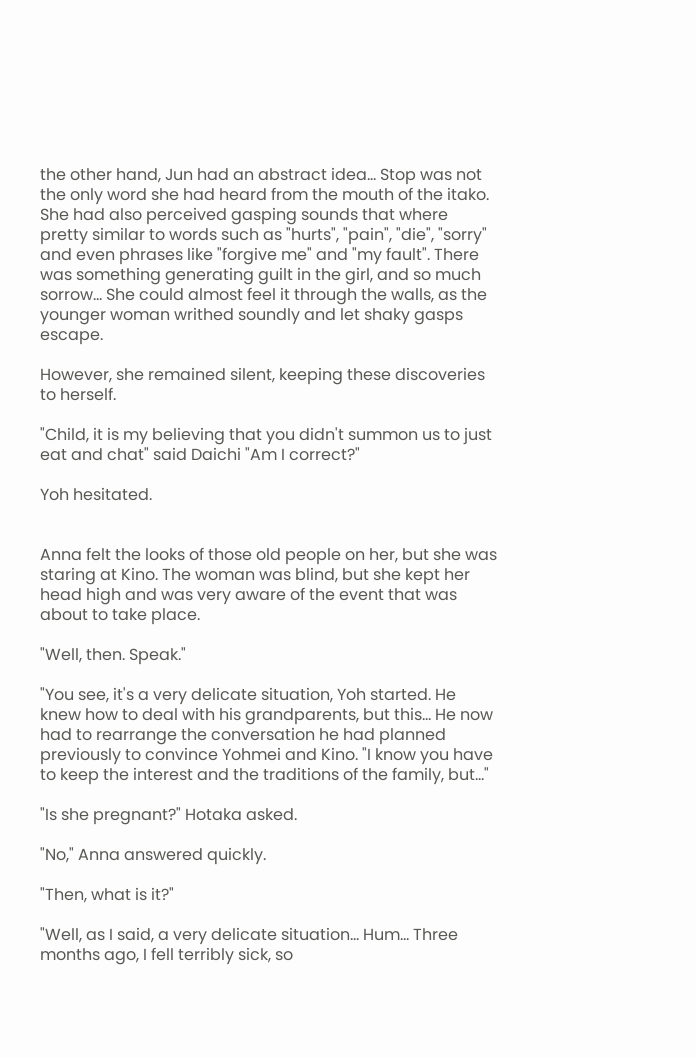the other hand, Jun had an abstract idea… Stop was not the only word she had heard from the mouth of the itako. She had also perceived gasping sounds that where pretty similar to words such as "hurts", "pain", "die", "sorry" and even phrases like "forgive me" and "my fault". There was something generating guilt in the girl, and so much sorrow… She could almost feel it through the walls, as the younger woman writhed soundly and let shaky gasps escape.

However, she remained silent, keeping these discoveries to herself.

"Child, it is my believing that you didn't summon us to just eat and chat" said Daichi "Am I correct?"

Yoh hesitated.


Anna felt the looks of those old people on her, but she was staring at Kino. The woman was blind, but she kept her head high and was very aware of the event that was about to take place.

"Well, then. Speak."

"You see, it's a very delicate situation, Yoh started. He knew how to deal with his grandparents, but this… He now had to rearrange the conversation he had planned previously to convince Yohmei and Kino. "I know you have to keep the interest and the traditions of the family, but…"

"Is she pregnant?" Hotaka asked.

"No," Anna answered quickly.

"Then, what is it?"

"Well, as I said, a very delicate situation… Hum… Three months ago, I fell terribly sick, so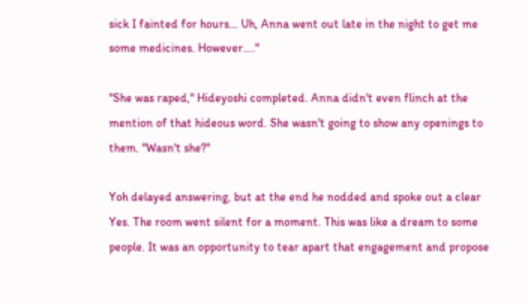sick I fainted for hours… Uh, Anna went out late in the night to get me some medicines. However…."

"She was raped," Hideyoshi completed. Anna didn't even flinch at the mention of that hideous word. She wasn't going to show any openings to them. "Wasn't she?"

Yoh delayed answering, but at the end he nodded and spoke out a clear Yes. The room went silent for a moment. This was like a dream to some people. It was an opportunity to tear apart that engagement and propose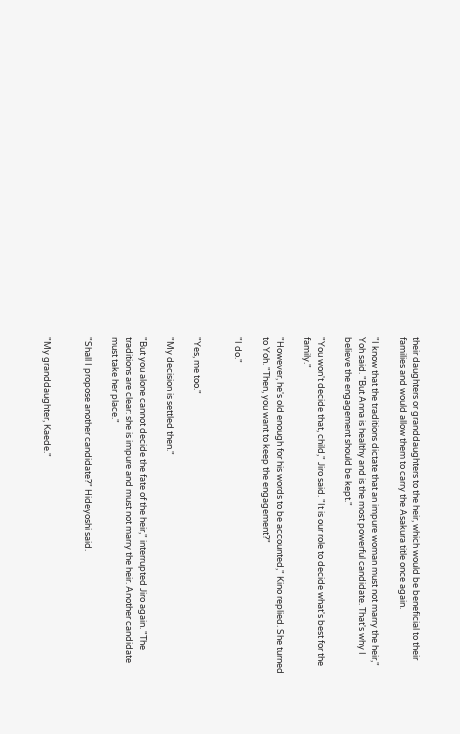their daughters or granddaughters to the heir, which would be beneficial to their families and would allow them to carry the Asakura title once again.

"I know that the traditions dictate that an impure woman must not marry the heir," Yoh said. "But Anna is healthy and is the most powerful candidate. That's why I believe the engagement should be kept."

"You won't decide that, child," Jiro said. "It is our role to decide what's best for the family."

"However, he's old enough for his words to be accounted," Kino replied. She turned to Yoh. "Then, you want to keep the engagement?"

"I do."


"Yes, me too."

"My decision is settled then."

"But you alone cannot decide the fate of the heir," interrupted Jiro again. "The traditions are clear: she is impure and must not marry the heir. Another candidate must take her place."

"Shall I propose another candidate?" Hideyoshi said.


"My granddaughter, Kaede."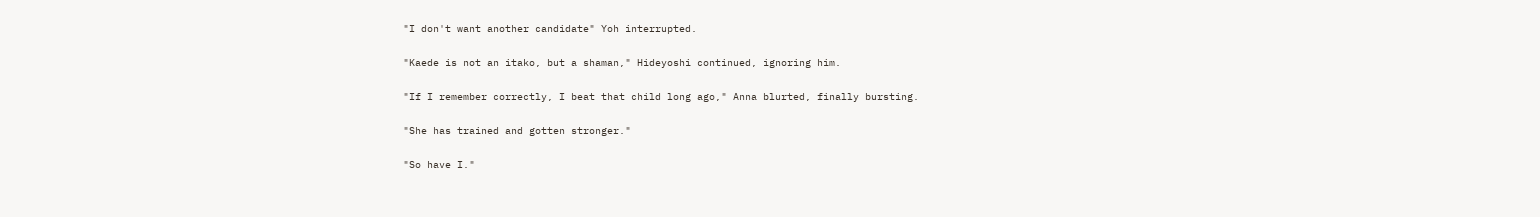"I don't want another candidate" Yoh interrupted.

"Kaede is not an itako, but a shaman," Hideyoshi continued, ignoring him.

"If I remember correctly, I beat that child long ago," Anna blurted, finally bursting.

"She has trained and gotten stronger."

"So have I."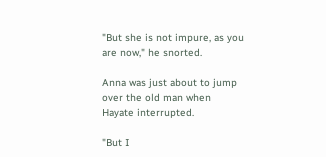"But she is not impure, as you are now," he snorted.

Anna was just about to jump over the old man when Hayate interrupted.

"But I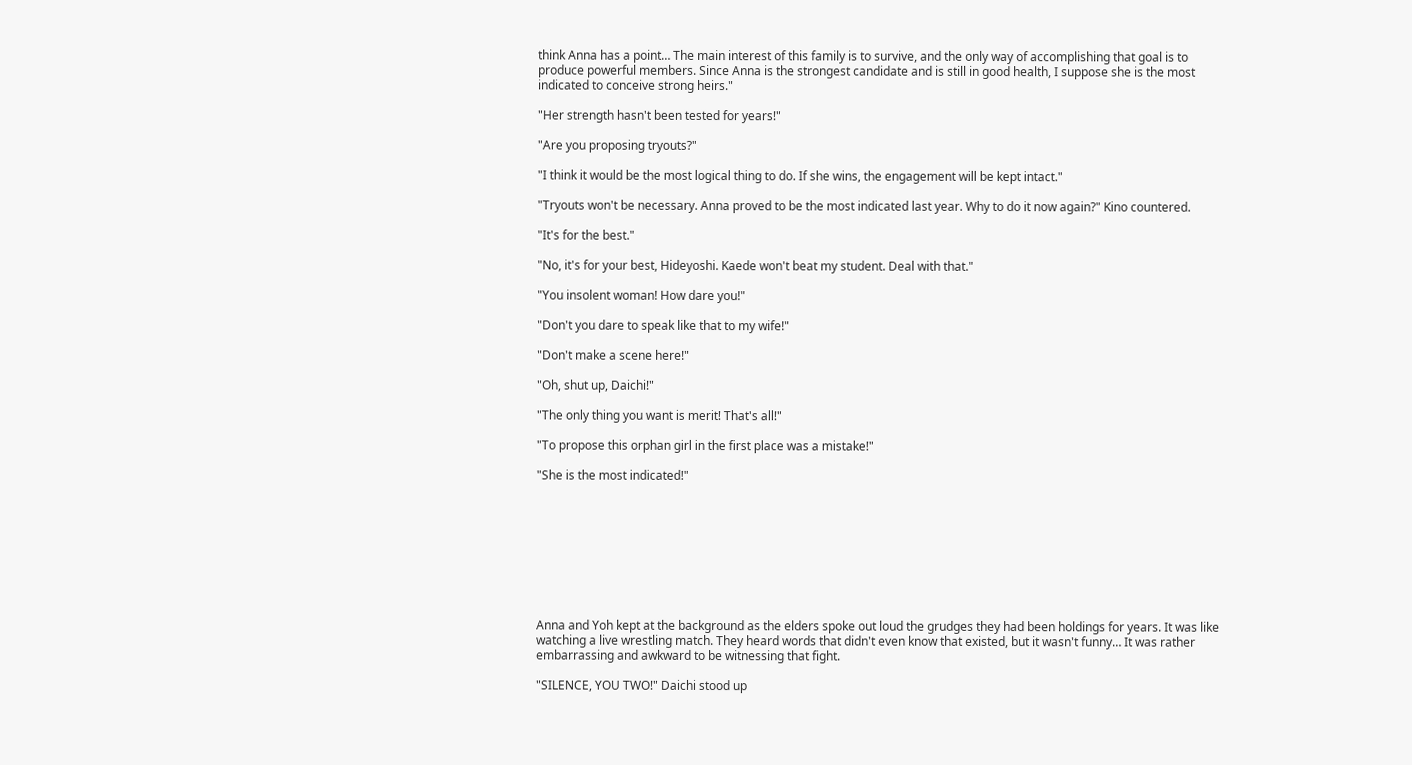think Anna has a point… The main interest of this family is to survive, and the only way of accomplishing that goal is to produce powerful members. Since Anna is the strongest candidate and is still in good health, I suppose she is the most indicated to conceive strong heirs."

"Her strength hasn't been tested for years!"

"Are you proposing tryouts?"

"I think it would be the most logical thing to do. If she wins, the engagement will be kept intact."

"Tryouts won't be necessary. Anna proved to be the most indicated last year. Why to do it now again?" Kino countered.

"It's for the best."

"No, it's for your best, Hideyoshi. Kaede won't beat my student. Deal with that."

"You insolent woman! How dare you!"

"Don't you dare to speak like that to my wife!"

"Don't make a scene here!"

"Oh, shut up, Daichi!"

"The only thing you want is merit! That's all!"

"To propose this orphan girl in the first place was a mistake!"

"She is the most indicated!"









Anna and Yoh kept at the background as the elders spoke out loud the grudges they had been holdings for years. It was like watching a live wrestling match. They heard words that didn't even know that existed, but it wasn't funny… It was rather embarrassing and awkward to be witnessing that fight.

"SILENCE, YOU TWO!" Daichi stood up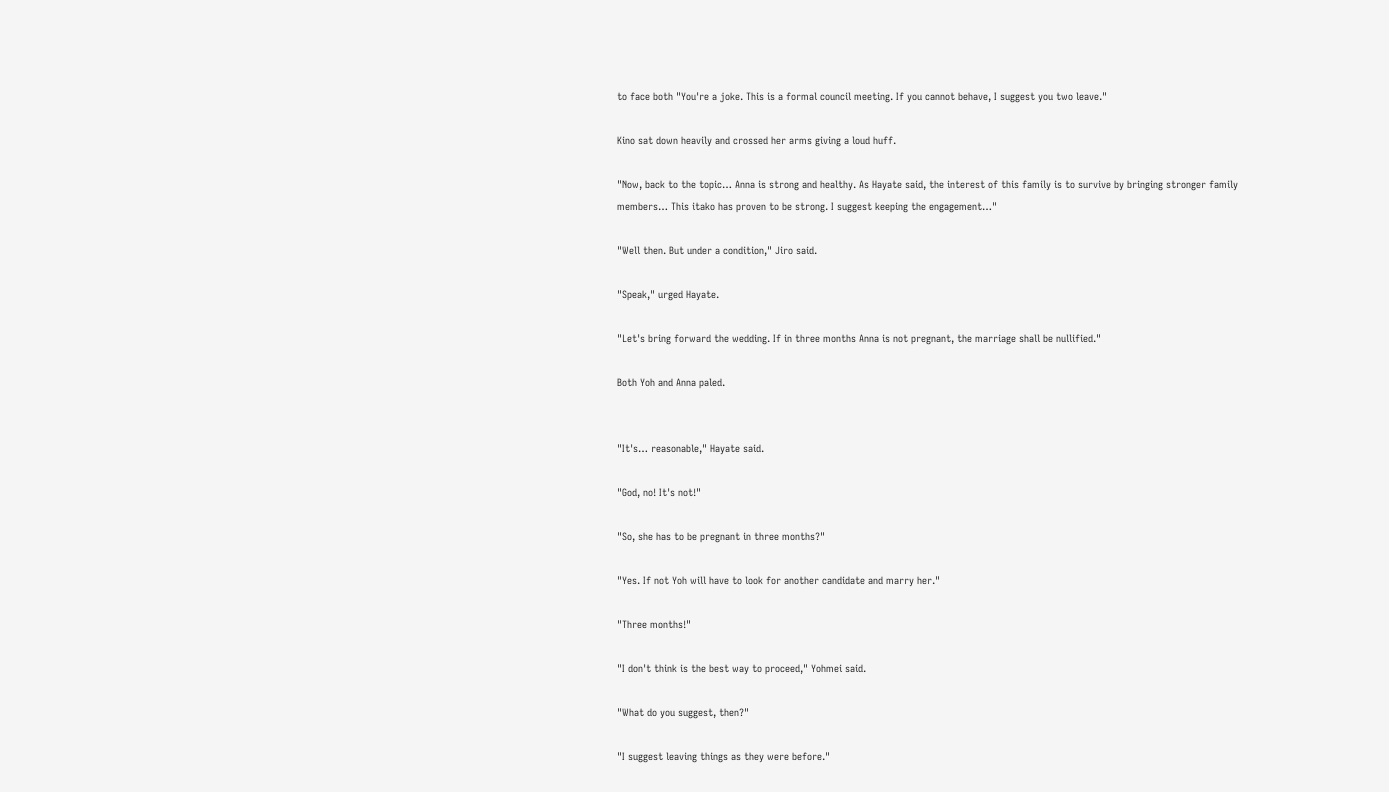to face both "You're a joke. This is a formal council meeting. If you cannot behave, I suggest you two leave."

Kino sat down heavily and crossed her arms giving a loud huff.

"Now, back to the topic… Anna is strong and healthy. As Hayate said, the interest of this family is to survive by bringing stronger family members… This itako has proven to be strong. I suggest keeping the engagement…"

"Well then. But under a condition," Jiro said.

"Speak," urged Hayate.

"Let's bring forward the wedding. If in three months Anna is not pregnant, the marriage shall be nullified."

Both Yoh and Anna paled.


"It's… reasonable," Hayate said.

"God, no! It's not!"

"So, she has to be pregnant in three months?"

"Yes. If not Yoh will have to look for another candidate and marry her."

"Three months!"

"I don't think is the best way to proceed," Yohmei said.

"What do you suggest, then?"

"I suggest leaving things as they were before."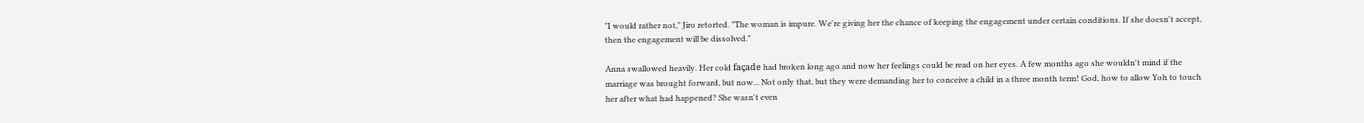"I would rather not," Jiro retorted. "The woman is impure. We're giving her the chance of keeping the engagement under certain conditions. If she doesn't accept, then the engagement will be dissolved."

Anna swallowed heavily. Her cold façade had broken long ago and now her feelings could be read on her eyes. A few months ago she wouldn't mind if the marriage was brought forward, but now... Not only that, but they were demanding her to conceive a child in a three month term! God, how to allow Yoh to touch her after what had happened? She wasn't even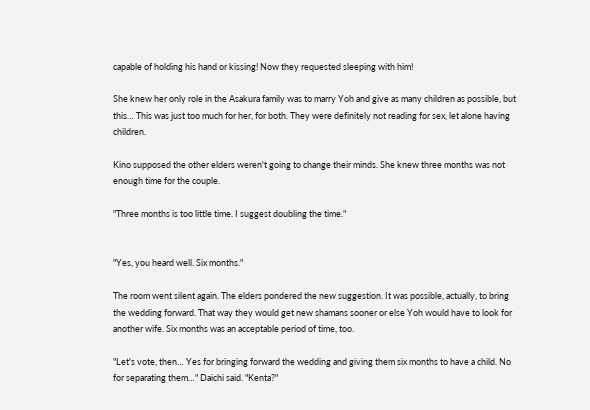capable of holding his hand or kissing! Now they requested sleeping with him!

She knew her only role in the Asakura family was to marry Yoh and give as many children as possible, but this… This was just too much for her, for both. They were definitely not reading for sex, let alone having children.

Kino supposed the other elders weren't going to change their minds. She knew three months was not enough time for the couple.

"Three months is too little time. I suggest doubling the time."


"Yes, you heard well. Six months."

The room went silent again. The elders pondered the new suggestion. It was possible, actually, to bring the wedding forward. That way they would get new shamans sooner or else Yoh would have to look for another wife. Six months was an acceptable period of time, too.

"Let's vote, then… Yes for bringing forward the wedding and giving them six months to have a child. No for separating them…" Daichi said. "Kenta?"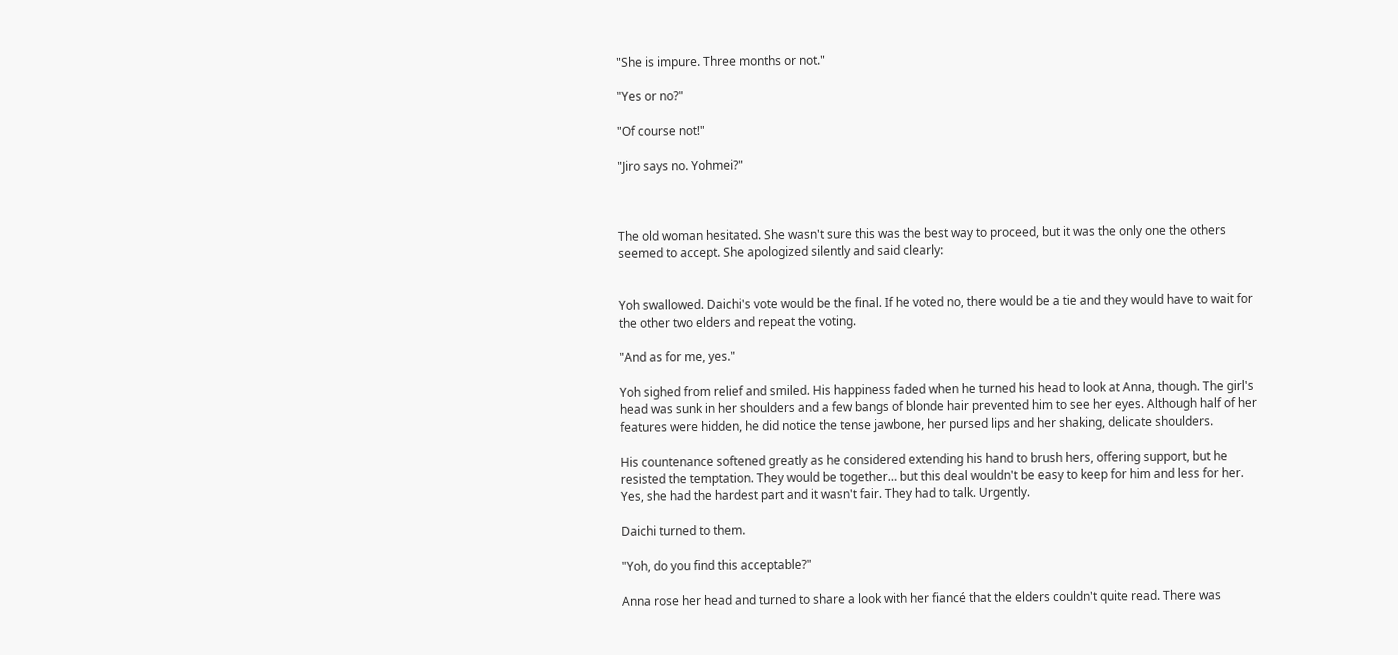"She is impure. Three months or not."

"Yes or no?"

"Of course not!"

"Jiro says no. Yohmei?"



The old woman hesitated. She wasn't sure this was the best way to proceed, but it was the only one the others seemed to accept. She apologized silently and said clearly:


Yoh swallowed. Daichi's vote would be the final. If he voted no, there would be a tie and they would have to wait for the other two elders and repeat the voting.

"And as for me, yes."

Yoh sighed from relief and smiled. His happiness faded when he turned his head to look at Anna, though. The girl's head was sunk in her shoulders and a few bangs of blonde hair prevented him to see her eyes. Although half of her features were hidden, he did notice the tense jawbone, her pursed lips and her shaking, delicate shoulders.

His countenance softened greatly as he considered extending his hand to brush hers, offering support, but he resisted the temptation. They would be together… but this deal wouldn't be easy to keep for him and less for her. Yes, she had the hardest part and it wasn't fair. They had to talk. Urgently.

Daichi turned to them.

"Yoh, do you find this acceptable?"

Anna rose her head and turned to share a look with her fiancé that the elders couldn't quite read. There was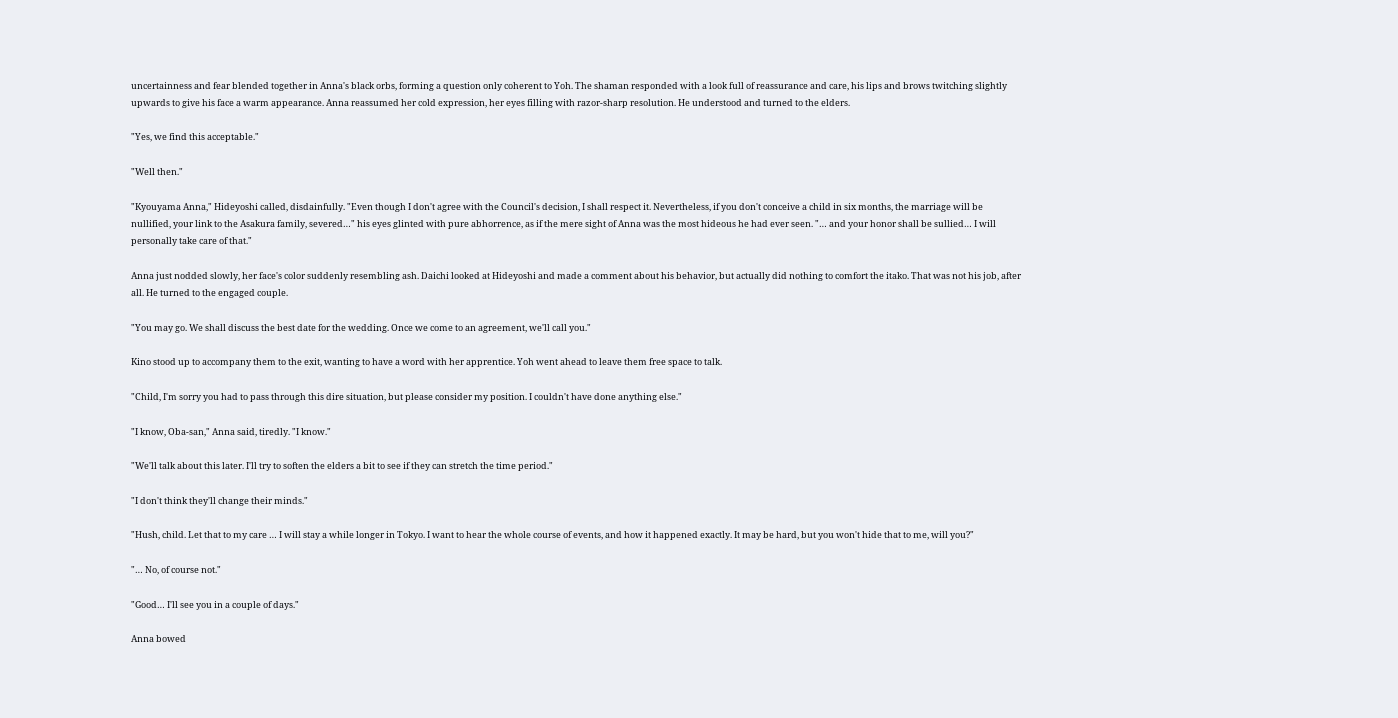uncertainness and fear blended together in Anna's black orbs, forming a question only coherent to Yoh. The shaman responded with a look full of reassurance and care, his lips and brows twitching slightly upwards to give his face a warm appearance. Anna reassumed her cold expression, her eyes filling with razor-sharp resolution. He understood and turned to the elders.

"Yes, we find this acceptable."

"Well then."

"Kyouyama Anna," Hideyoshi called, disdainfully. "Even though I don't agree with the Council's decision, I shall respect it. Nevertheless, if you don't conceive a child in six months, the marriage will be nullified, your link to the Asakura family, severed…" his eyes glinted with pure abhorrence, as if the mere sight of Anna was the most hideous he had ever seen. "… and your honor shall be sullied… I will personally take care of that."

Anna just nodded slowly, her face's color suddenly resembling ash. Daichi looked at Hideyoshi and made a comment about his behavior, but actually did nothing to comfort the itako. That was not his job, after all. He turned to the engaged couple.

"You may go. We shall discuss the best date for the wedding. Once we come to an agreement, we'll call you."

Kino stood up to accompany them to the exit, wanting to have a word with her apprentice. Yoh went ahead to leave them free space to talk.

"Child, I'm sorry you had to pass through this dire situation, but please consider my position. I couldn't have done anything else."

"I know, Oba-san," Anna said, tiredly. "I know."

"We'll talk about this later. I'll try to soften the elders a bit to see if they can stretch the time period."

"I don't think they'll change their minds."

"Hush, child. Let that to my care … I will stay a while longer in Tokyo. I want to hear the whole course of events, and how it happened exactly. It may be hard, but you won't hide that to me, will you?"

"… No, of course not."

"Good… I'll see you in a couple of days."

Anna bowed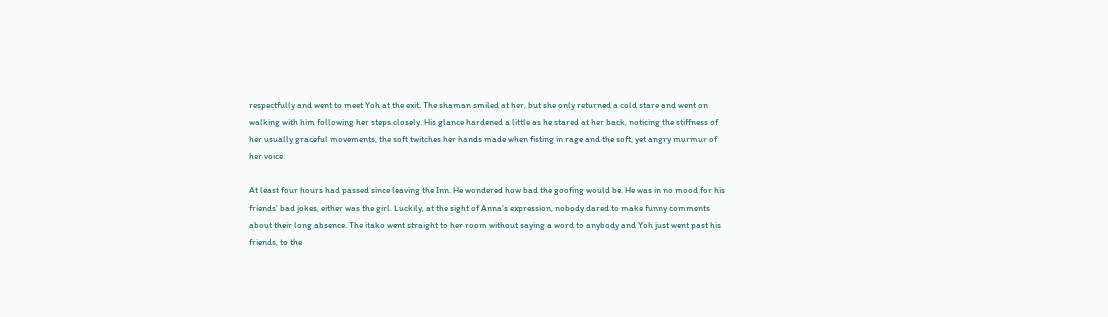respectfully and went to meet Yoh at the exit. The shaman smiled at her, but she only returned a cold stare and went on walking with him following her steps closely. His glance hardened a little as he stared at her back, noticing the stiffness of her usually graceful movements, the soft twitches her hands made when fisting in rage and the soft, yet angry murmur of her voice.

At least four hours had passed since leaving the Inn. He wondered how bad the goofing would be. He was in no mood for his friends' bad jokes, either was the girl. Luckily, at the sight of Anna's expression, nobody dared to make funny comments about their long absence. The itako went straight to her room without saying a word to anybody and Yoh just went past his friends, to the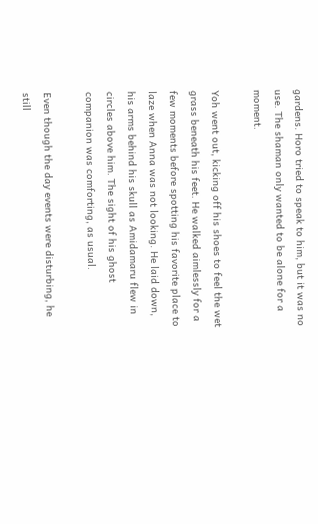gardens. Horo tried to speak to him, but it was no use. The shaman only wanted to be alone for a moment.

Yoh went out, kicking off his shoes to feel the wet grass beneath his feet. He walked aimlessly for a few moments before spotting his favorite place to laze when Anna was not looking. He laid down, his arms behind his skull as Amidamaru flew in circles above him. The sight of his ghost companion was comforting, as usual.

Even though the day events were disturbing, he still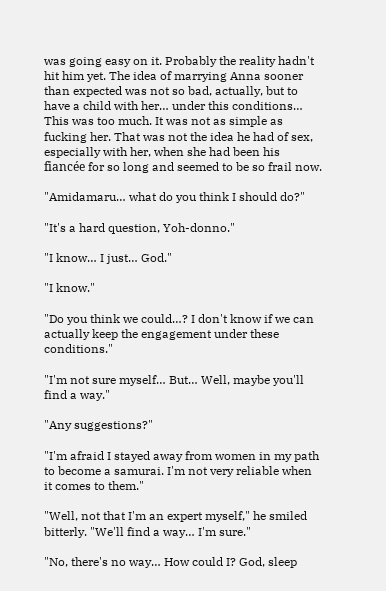was going easy on it. Probably the reality hadn't hit him yet. The idea of marrying Anna sooner than expected was not so bad, actually, but to have a child with her… under this conditions… This was too much. It was not as simple as fucking her. That was not the idea he had of sex, especially with her, when she had been his fiancée for so long and seemed to be so frail now.

"Amidamaru… what do you think I should do?"

"It's a hard question, Yoh-donno."

"I know… I just… God."

"I know."

"Do you think we could…? I don't know if we can actually keep the engagement under these conditions."

"I'm not sure myself… But… Well, maybe you'll find a way."

"Any suggestions?"

"I'm afraid I stayed away from women in my path to become a samurai. I'm not very reliable when it comes to them."

"Well, not that I'm an expert myself," he smiled bitterly. "We'll find a way… I'm sure."

"No, there's no way… How could I? God, sleep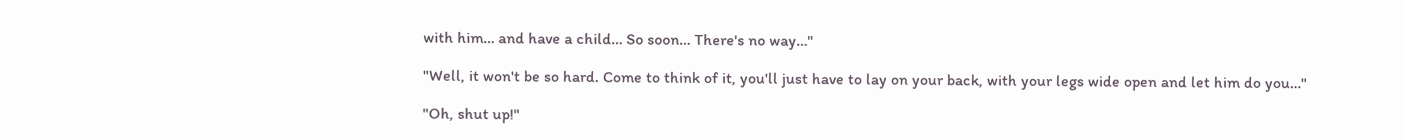with him… and have a child… So soon… There's no way…"

"Well, it won't be so hard. Come to think of it, you'll just have to lay on your back, with your legs wide open and let him do you…"

"Oh, shut up!"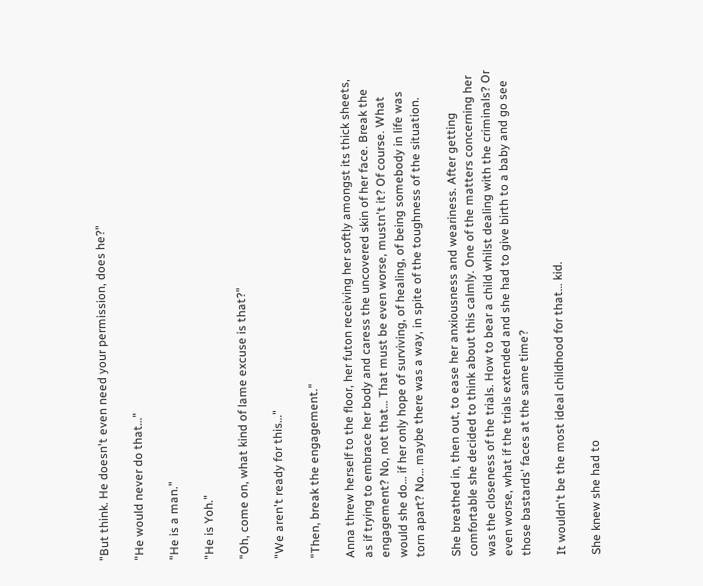"But think. He doesn't even need your permission, does he?"

"He would never do that…"

"He is a man."

"He is Yoh."

"Oh, come on, what kind of lame excuse is that?"

"We aren't ready for this…"

"Then, break the engagement."

Anna threw herself to the floor, her futon receiving her softly amongst its thick sheets, as if trying to embrace her body and caress the uncovered skin of her face. Break the engagement? No, not that… That must be even worse, mustn't it? Of course. What would she do… if her only hope of surviving, of healing, of being somebody in life was torn apart? No… maybe there was a way, in spite of the toughness of the situation.

She breathed in, then out, to ease her anxiousness and weariness. After getting comfortable she decided to think about this calmly. One of the matters concerning her was the closeness of the trials. How to bear a child whilst dealing with the criminals? Or even worse, what if the trials extended and she had to give birth to a baby and go see those bastards' faces at the same time?

It wouldn't be the most ideal childhood for that… kid.

She knew she had to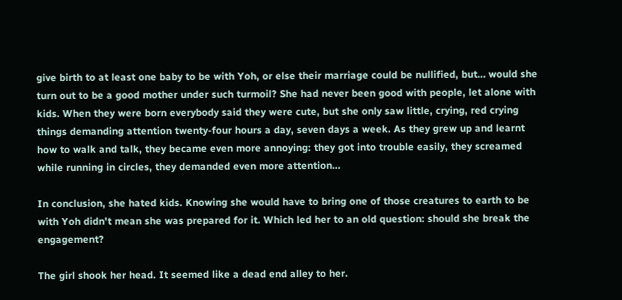give birth to at least one baby to be with Yoh, or else their marriage could be nullified, but… would she turn out to be a good mother under such turmoil? She had never been good with people, let alone with kids. When they were born everybody said they were cute, but she only saw little, crying, red crying things demanding attention twenty-four hours a day, seven days a week. As they grew up and learnt how to walk and talk, they became even more annoying: they got into trouble easily, they screamed while running in circles, they demanded even more attention…

In conclusion, she hated kids. Knowing she would have to bring one of those creatures to earth to be with Yoh didn't mean she was prepared for it. Which led her to an old question: should she break the engagement?

The girl shook her head. It seemed like a dead end alley to her.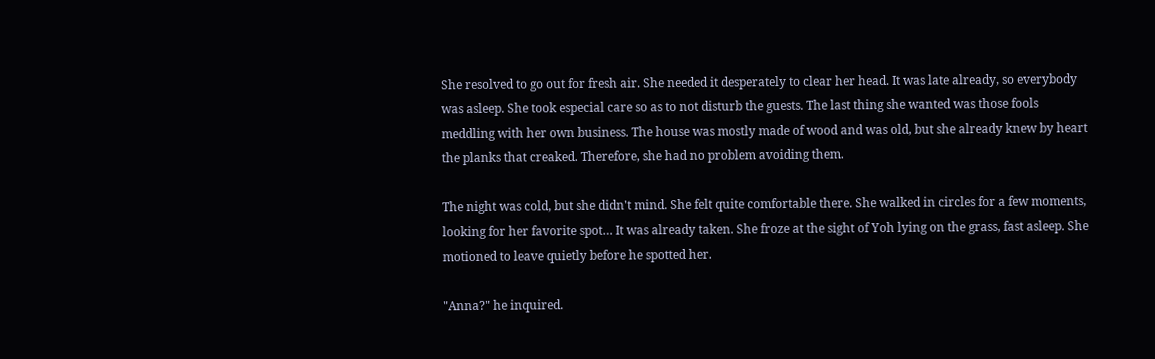She resolved to go out for fresh air. She needed it desperately to clear her head. It was late already, so everybody was asleep. She took especial care so as to not disturb the guests. The last thing she wanted was those fools meddling with her own business. The house was mostly made of wood and was old, but she already knew by heart the planks that creaked. Therefore, she had no problem avoiding them.

The night was cold, but she didn't mind. She felt quite comfortable there. She walked in circles for a few moments, looking for her favorite spot… It was already taken. She froze at the sight of Yoh lying on the grass, fast asleep. She motioned to leave quietly before he spotted her.

"Anna?" he inquired.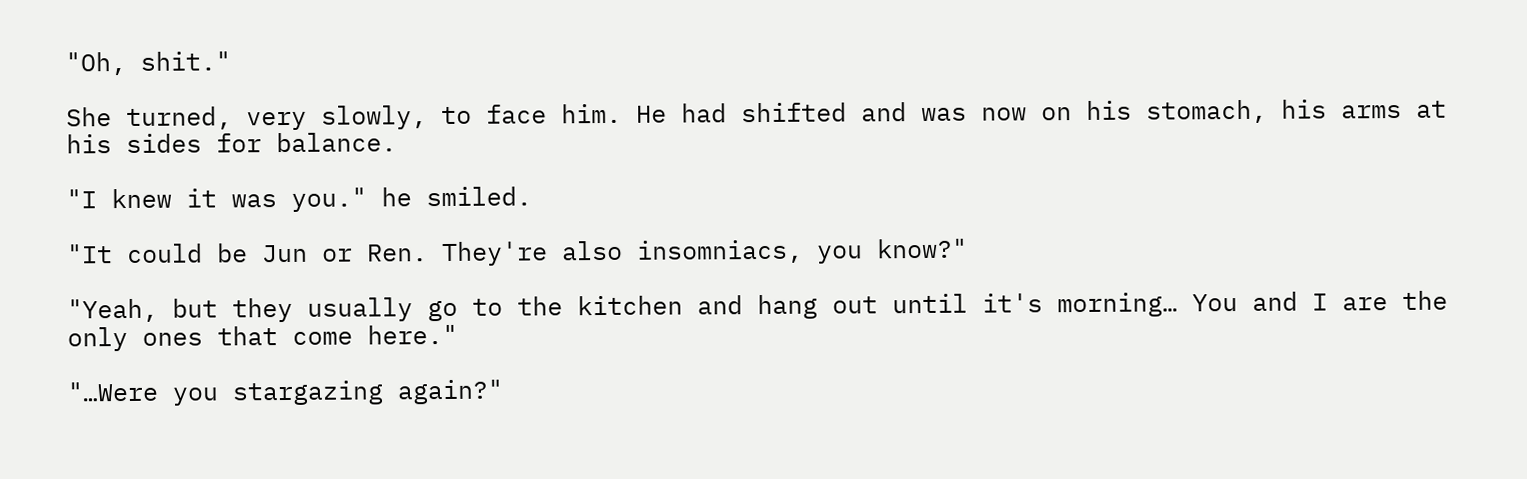"Oh, shit."

She turned, very slowly, to face him. He had shifted and was now on his stomach, his arms at his sides for balance.

"I knew it was you." he smiled.

"It could be Jun or Ren. They're also insomniacs, you know?"

"Yeah, but they usually go to the kitchen and hang out until it's morning… You and I are the only ones that come here."

"…Were you stargazing again?"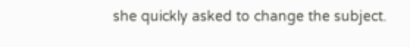she quickly asked to change the subject.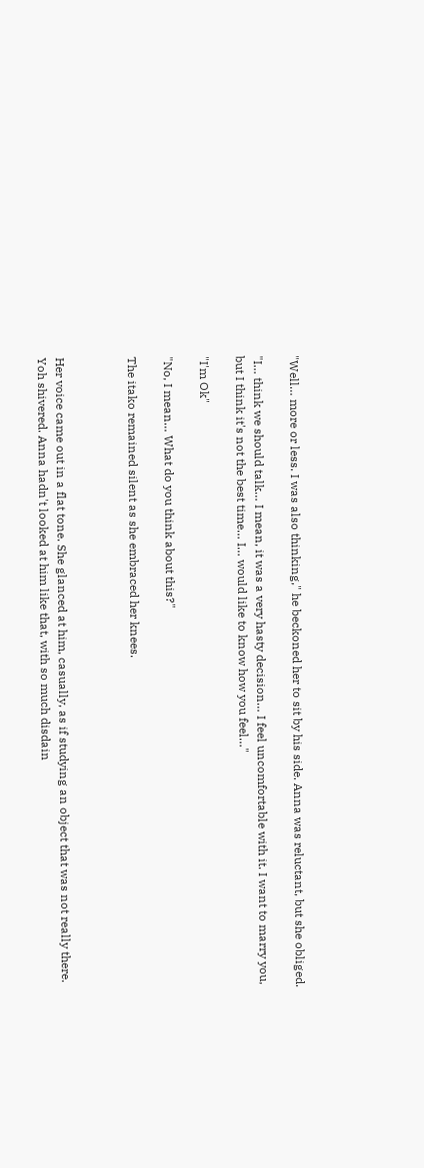"Well… more or less. I was also thinking," he beckoned her to sit by his side. Anna was reluctant, but she obliged.

"I… think we should talk… I mean, it was a very hasty decision… I feel uncomfortable with it. I want to marry you, but I think it's not the best time… I… would like to know how you feel…"

"I'm Ok"

"No, I mean… What do you think about this?"

The itako remained silent as she embraced her knees.



Her voice came out in a flat tone. She glanced at him, casually, as if studying an object that was not really there. Yoh shivered. Anna hadn't looked at him like that, with so much disdain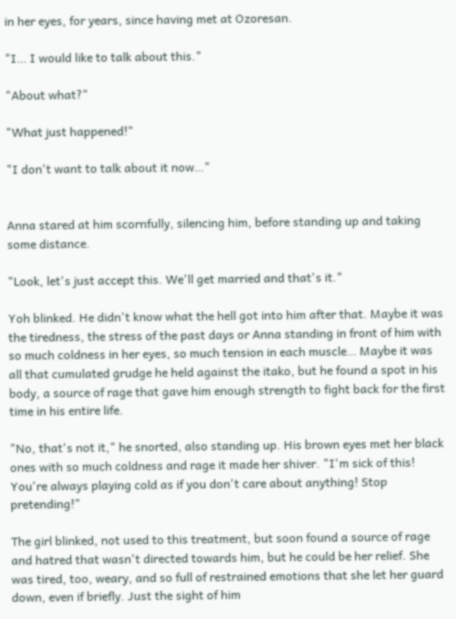in her eyes, for years, since having met at Ozoresan.

"I… I would like to talk about this."

"About what?"

"What just happened!"

"I don't want to talk about it now…"


Anna stared at him scornfully, silencing him, before standing up and taking some distance.

"Look, let's just accept this. We'll get married and that's it."

Yoh blinked. He didn't know what the hell got into him after that. Maybe it was the tiredness, the stress of the past days or Anna standing in front of him with so much coldness in her eyes, so much tension in each muscle… Maybe it was all that cumulated grudge he held against the itako, but he found a spot in his body, a source of rage that gave him enough strength to fight back for the first time in his entire life.

"No, that's not it," he snorted, also standing up. His brown eyes met her black ones with so much coldness and rage it made her shiver. "I'm sick of this! You're always playing cold as if you don't care about anything! Stop pretending!"

The girl blinked, not used to this treatment, but soon found a source of rage and hatred that wasn't directed towards him, but he could be her relief. She was tired, too, weary, and so full of restrained emotions that she let her guard down, even if briefly. Just the sight of him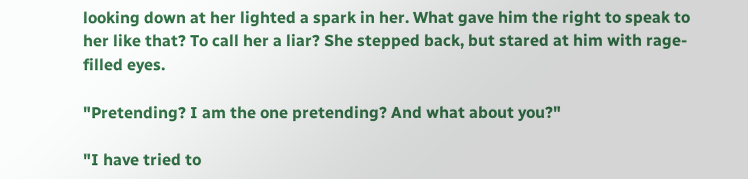looking down at her lighted a spark in her. What gave him the right to speak to her like that? To call her a liar? She stepped back, but stared at him with rage-filled eyes.

"Pretending? I am the one pretending? And what about you?"

"I have tried to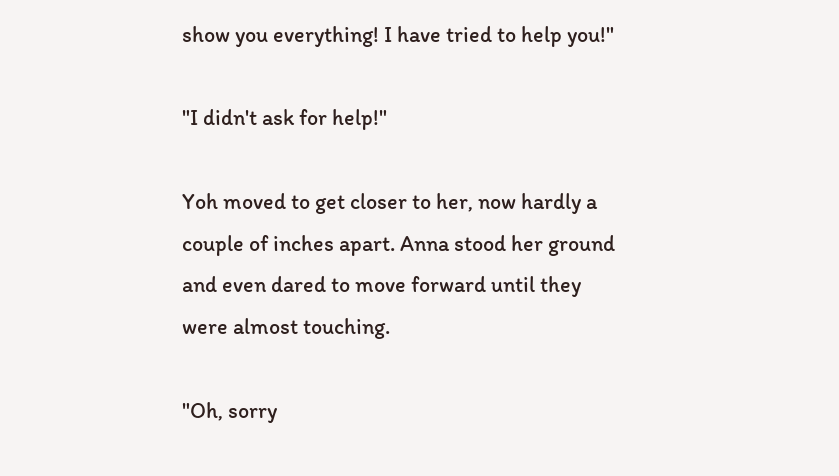show you everything! I have tried to help you!"

"I didn't ask for help!"

Yoh moved to get closer to her, now hardly a couple of inches apart. Anna stood her ground and even dared to move forward until they were almost touching.

"Oh, sorry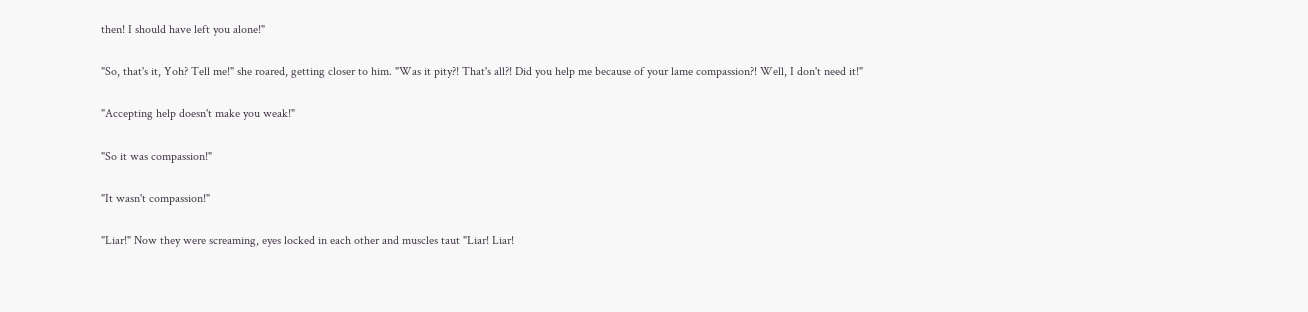then! I should have left you alone!"

"So, that's it, Yoh? Tell me!" she roared, getting closer to him. "Was it pity?! That's all?! Did you help me because of your lame compassion?! Well, I don't need it!"

"Accepting help doesn't make you weak!"

"So it was compassion!"

"It wasn't compassion!"

"Liar!" Now they were screaming, eyes locked in each other and muscles taut "Liar! Liar!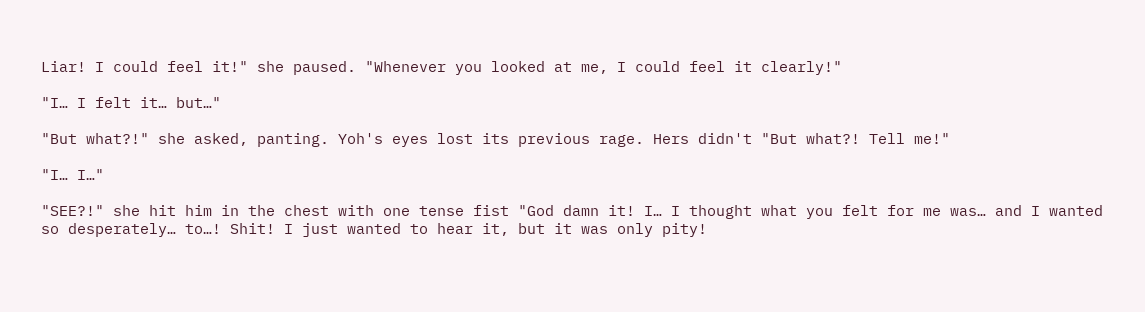Liar! I could feel it!" she paused. "Whenever you looked at me, I could feel it clearly!"

"I… I felt it… but…"

"But what?!" she asked, panting. Yoh's eyes lost its previous rage. Hers didn't "But what?! Tell me!"

"I… I…"

"SEE?!" she hit him in the chest with one tense fist "God damn it! I… I thought what you felt for me was… and I wanted so desperately… to…! Shit! I just wanted to hear it, but it was only pity!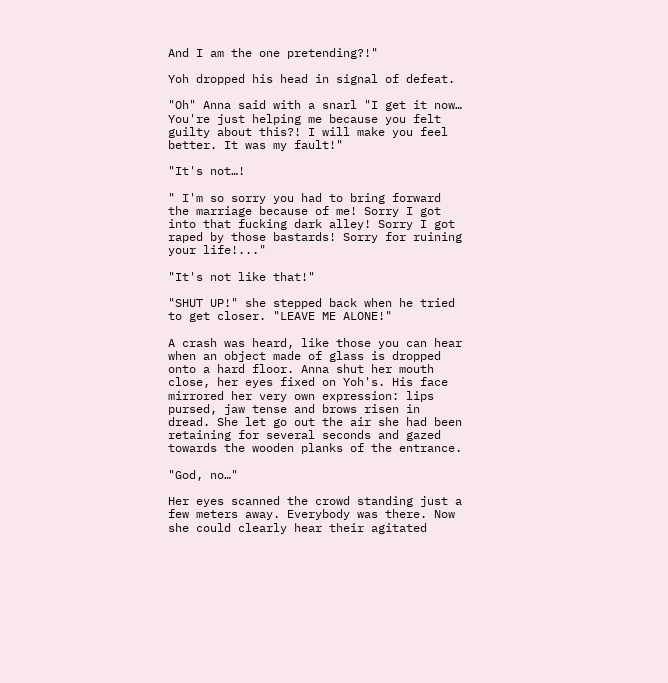And I am the one pretending?!"

Yoh dropped his head in signal of defeat.

"Oh" Anna said with a snarl "I get it now… You're just helping me because you felt guilty about this?! I will make you feel better. It was my fault!"

"It's not…!

" I'm so sorry you had to bring forward the marriage because of me! Sorry I got into that fucking dark alley! Sorry I got raped by those bastards! Sorry for ruining your life!..."

"It's not like that!"

"SHUT UP!" she stepped back when he tried to get closer. "LEAVE ME ALONE!"

A crash was heard, like those you can hear when an object made of glass is dropped onto a hard floor. Anna shut her mouth close, her eyes fixed on Yoh's. His face mirrored her very own expression: lips pursed, jaw tense and brows risen in dread. She let go out the air she had been retaining for several seconds and gazed towards the wooden planks of the entrance.

"God, no…"

Her eyes scanned the crowd standing just a few meters away. Everybody was there. Now she could clearly hear their agitated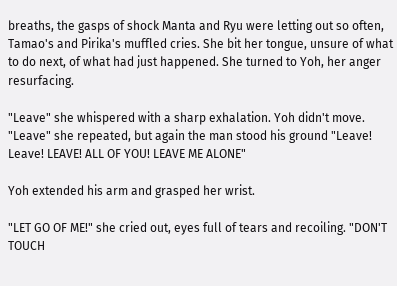breaths, the gasps of shock Manta and Ryu were letting out so often, Tamao's and Pirika's muffled cries. She bit her tongue, unsure of what to do next, of what had just happened. She turned to Yoh, her anger resurfacing.

"Leave" she whispered with a sharp exhalation. Yoh didn't move. "Leave" she repeated, but again the man stood his ground "Leave! Leave! LEAVE! ALL OF YOU! LEAVE ME ALONE"

Yoh extended his arm and grasped her wrist.

"LET GO OF ME!" she cried out, eyes full of tears and recoiling. "DON'T TOUCH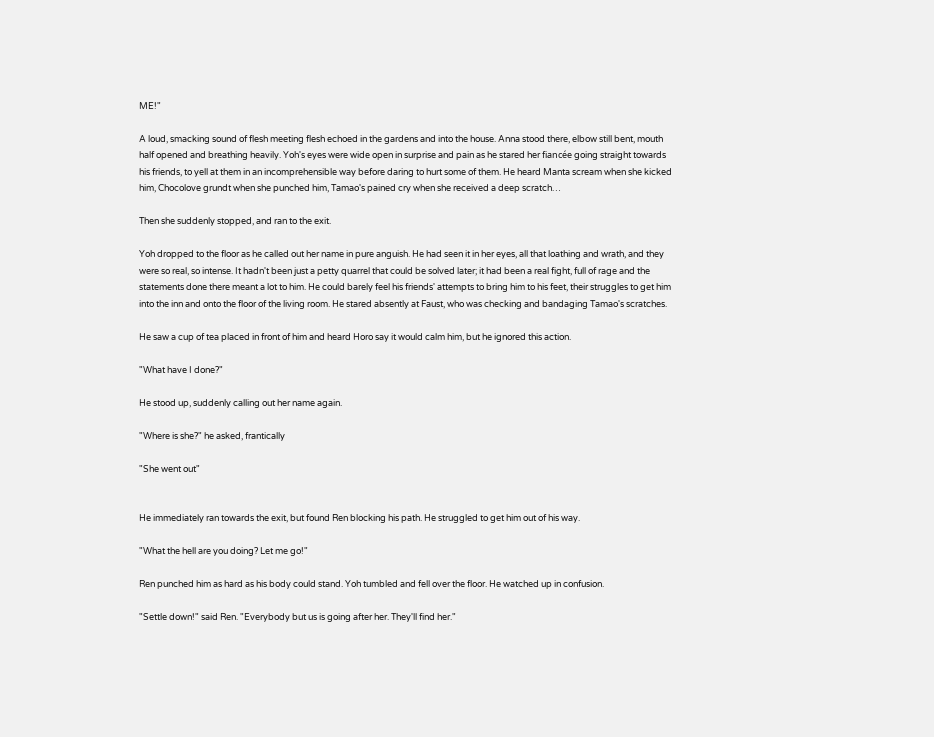ME!"

A loud, smacking sound of flesh meeting flesh echoed in the gardens and into the house. Anna stood there, elbow still bent, mouth half opened and breathing heavily. Yoh's eyes were wide open in surprise and pain as he stared her fiancée going straight towards his friends, to yell at them in an incomprehensible way before daring to hurt some of them. He heard Manta scream when she kicked him, Chocolove grundt when she punched him, Tamao's pained cry when she received a deep scratch…

Then she suddenly stopped, and ran to the exit.

Yoh dropped to the floor as he called out her name in pure anguish. He had seen it in her eyes, all that loathing and wrath, and they were so real, so intense. It hadn't been just a petty quarrel that could be solved later; it had been a real fight, full of rage and the statements done there meant a lot to him. He could barely feel his friends' attempts to bring him to his feet, their struggles to get him into the inn and onto the floor of the living room. He stared absently at Faust, who was checking and bandaging Tamao's scratches.

He saw a cup of tea placed in front of him and heard Horo say it would calm him, but he ignored this action.

"What have I done?"

He stood up, suddenly calling out her name again.

"Where is she?" he asked, frantically

"She went out"


He immediately ran towards the exit, but found Ren blocking his path. He struggled to get him out of his way.

"What the hell are you doing? Let me go!"

Ren punched him as hard as his body could stand. Yoh tumbled and fell over the floor. He watched up in confusion.

"Settle down!" said Ren. "Everybody but us is going after her. They'll find her."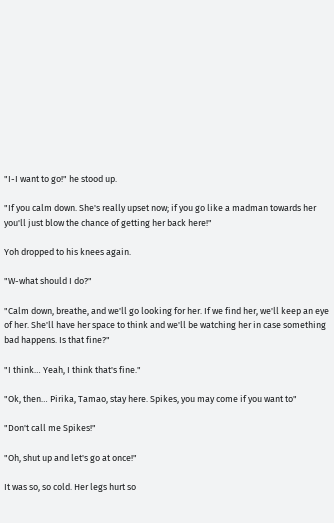"I-I want to go!" he stood up.

"If you calm down. She's really upset now; if you go like a madman towards her you'll just blow the chance of getting her back here!"

Yoh dropped to his knees again.

"W-what should I do?"

"Calm down, breathe, and we'll go looking for her. If we find her, we'll keep an eye of her. She'll have her space to think and we'll be watching her in case something bad happens. Is that fine?"

"I think… Yeah, I think that's fine."

"Ok, then… Pirika, Tamao, stay here. Spikes, you may come if you want to"

"Don't call me Spikes!"

"Oh, shut up and let's go at once!"

It was so, so cold. Her legs hurt so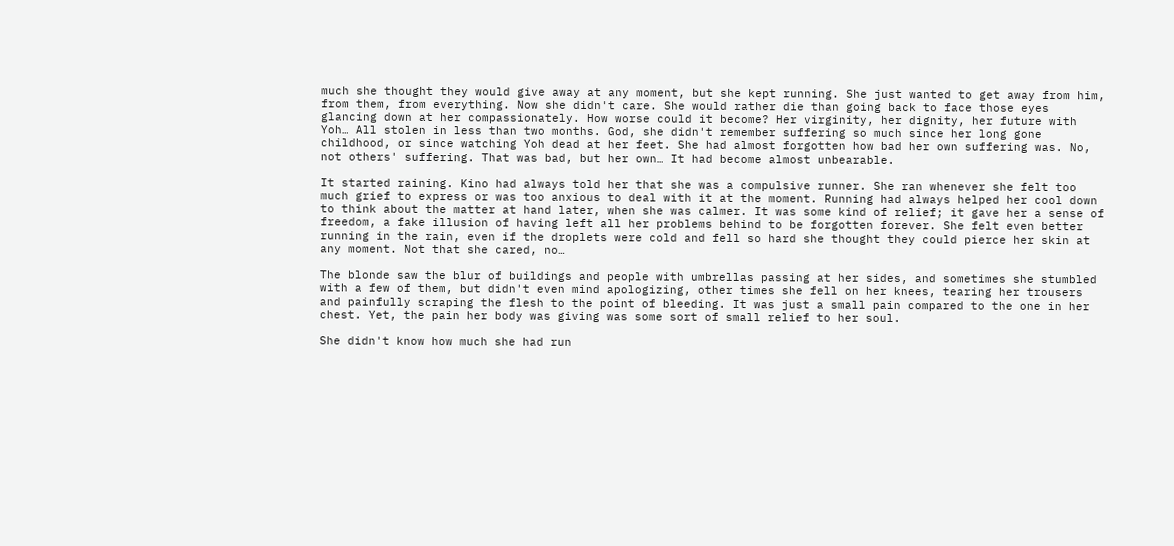much she thought they would give away at any moment, but she kept running. She just wanted to get away from him, from them, from everything. Now she didn't care. She would rather die than going back to face those eyes glancing down at her compassionately. How worse could it become? Her virginity, her dignity, her future with Yoh… All stolen in less than two months. God, she didn't remember suffering so much since her long gone childhood, or since watching Yoh dead at her feet. She had almost forgotten how bad her own suffering was. No, not others' suffering. That was bad, but her own… It had become almost unbearable.

It started raining. Kino had always told her that she was a compulsive runner. She ran whenever she felt too much grief to express or was too anxious to deal with it at the moment. Running had always helped her cool down to think about the matter at hand later, when she was calmer. It was some kind of relief; it gave her a sense of freedom, a fake illusion of having left all her problems behind to be forgotten forever. She felt even better running in the rain, even if the droplets were cold and fell so hard she thought they could pierce her skin at any moment. Not that she cared, no…

The blonde saw the blur of buildings and people with umbrellas passing at her sides, and sometimes she stumbled with a few of them, but didn't even mind apologizing, other times she fell on her knees, tearing her trousers and painfully scraping the flesh to the point of bleeding. It was just a small pain compared to the one in her chest. Yet, the pain her body was giving was some sort of small relief to her soul.

She didn't know how much she had run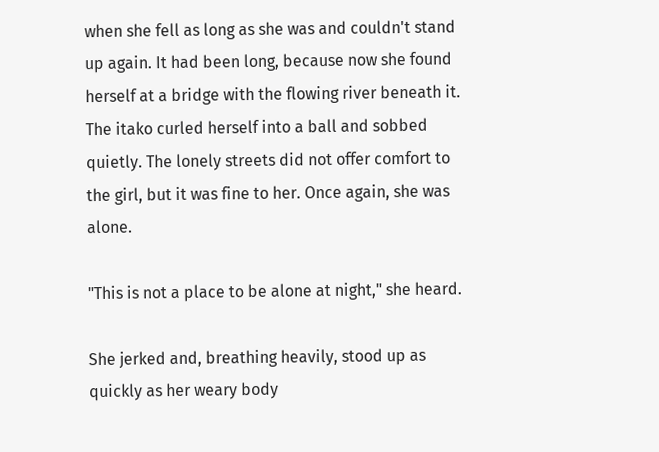when she fell as long as she was and couldn't stand up again. It had been long, because now she found herself at a bridge with the flowing river beneath it. The itako curled herself into a ball and sobbed quietly. The lonely streets did not offer comfort to the girl, but it was fine to her. Once again, she was alone.

"This is not a place to be alone at night," she heard.

She jerked and, breathing heavily, stood up as quickly as her weary body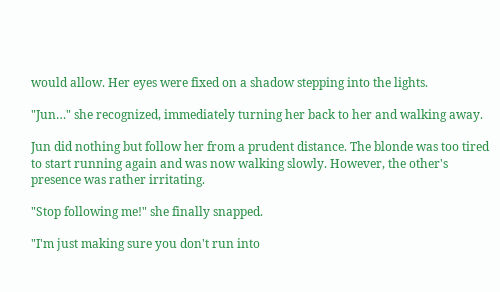would allow. Her eyes were fixed on a shadow stepping into the lights.

"Jun…" she recognized, immediately turning her back to her and walking away.

Jun did nothing but follow her from a prudent distance. The blonde was too tired to start running again and was now walking slowly. However, the other's presence was rather irritating.

"Stop following me!" she finally snapped.

"I'm just making sure you don't run into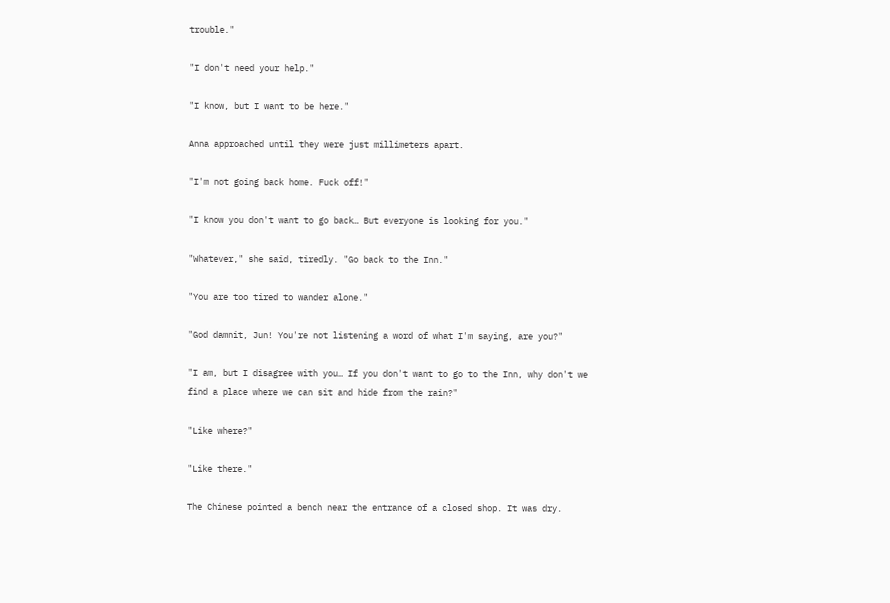trouble."

"I don't need your help."

"I know, but I want to be here."

Anna approached until they were just millimeters apart.

"I'm not going back home. Fuck off!"

"I know you don't want to go back… But everyone is looking for you."

"Whatever," she said, tiredly. "Go back to the Inn."

"You are too tired to wander alone."

"God damnit, Jun! You're not listening a word of what I'm saying, are you?"

"I am, but I disagree with you… If you don't want to go to the Inn, why don't we find a place where we can sit and hide from the rain?"

"Like where?"

"Like there."

The Chinese pointed a bench near the entrance of a closed shop. It was dry.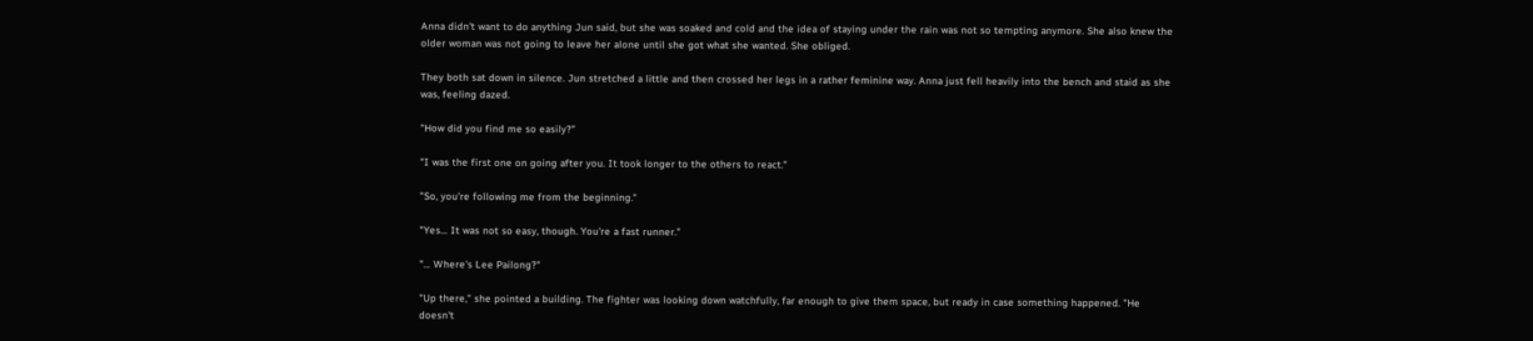Anna didn't want to do anything Jun said, but she was soaked and cold and the idea of staying under the rain was not so tempting anymore. She also knew the older woman was not going to leave her alone until she got what she wanted. She obliged.

They both sat down in silence. Jun stretched a little and then crossed her legs in a rather feminine way. Anna just fell heavily into the bench and staid as she was, feeling dazed.

"How did you find me so easily?"

"I was the first one on going after you. It took longer to the others to react."

"So, you're following me from the beginning."

"Yes… It was not so easy, though. You're a fast runner."

"… Where's Lee Pailong?"

"Up there," she pointed a building. The fighter was looking down watchfully, far enough to give them space, but ready in case something happened. "He doesn't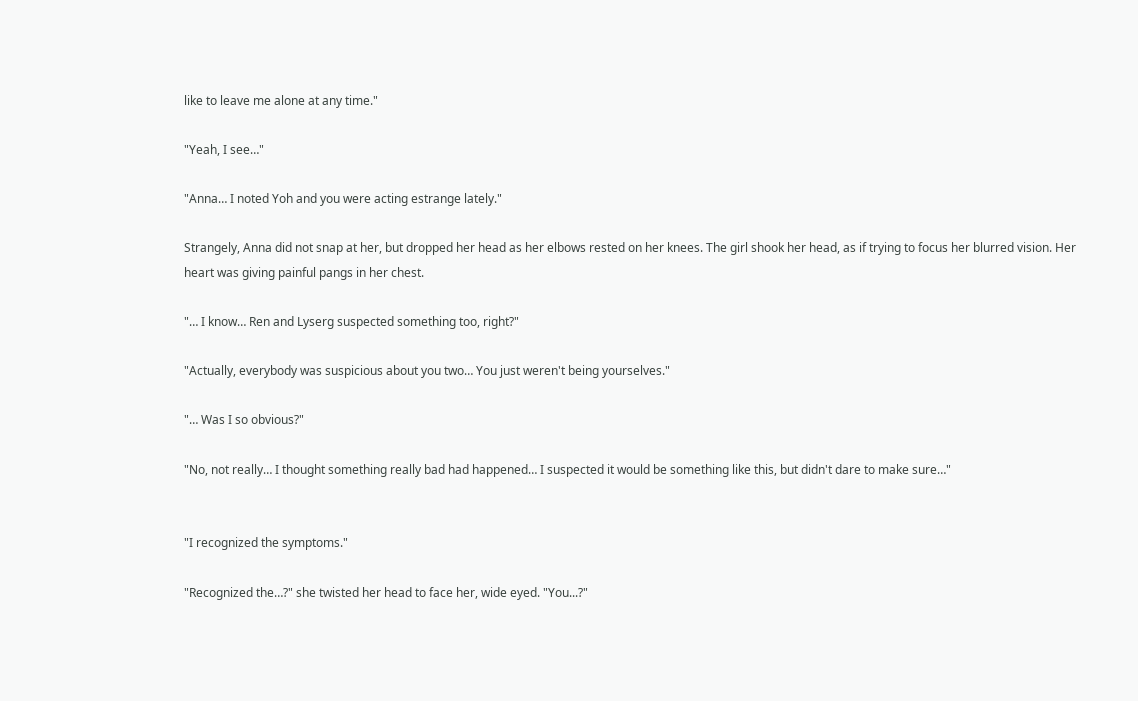like to leave me alone at any time."

"Yeah, I see…"

"Anna… I noted Yoh and you were acting estrange lately."

Strangely, Anna did not snap at her, but dropped her head as her elbows rested on her knees. The girl shook her head, as if trying to focus her blurred vision. Her heart was giving painful pangs in her chest.

"… I know… Ren and Lyserg suspected something too, right?"

"Actually, everybody was suspicious about you two… You just weren't being yourselves."

"… Was I so obvious?"

"No, not really… I thought something really bad had happened… I suspected it would be something like this, but didn't dare to make sure…"


"I recognized the symptoms."

"Recognized the…?" she twisted her head to face her, wide eyed. "You...?"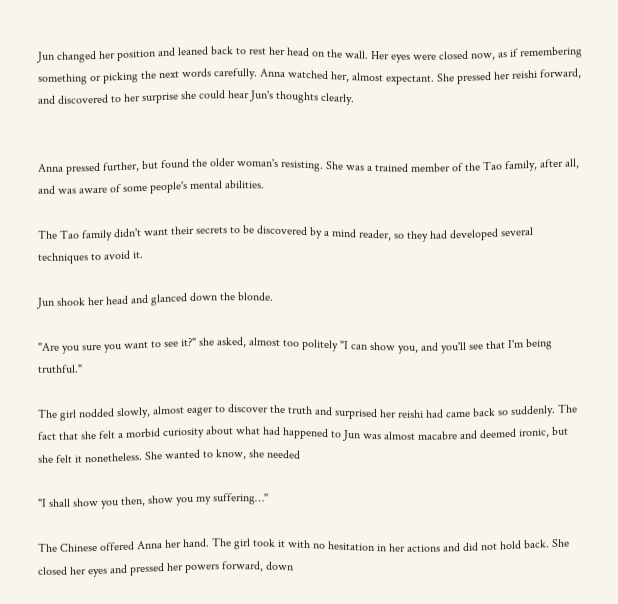Jun changed her position and leaned back to rest her head on the wall. Her eyes were closed now, as if remembering something or picking the next words carefully. Anna watched her, almost expectant. She pressed her reishi forward, and discovered to her surprise she could hear Jun's thoughts clearly.


Anna pressed further, but found the older woman's resisting. She was a trained member of the Tao family, after all, and was aware of some people's mental abilities.

The Tao family didn't want their secrets to be discovered by a mind reader, so they had developed several techniques to avoid it.

Jun shook her head and glanced down the blonde.

"Are you sure you want to see it?" she asked, almost too politely "I can show you, and you'll see that I'm being truthful."

The girl nodded slowly, almost eager to discover the truth and surprised her reishi had came back so suddenly. The fact that she felt a morbid curiosity about what had happened to Jun was almost macabre and deemed ironic, but she felt it nonetheless. She wanted to know, she needed

"I shall show you then, show you my suffering…"

The Chinese offered Anna her hand. The girl took it with no hesitation in her actions and did not hold back. She closed her eyes and pressed her powers forward, down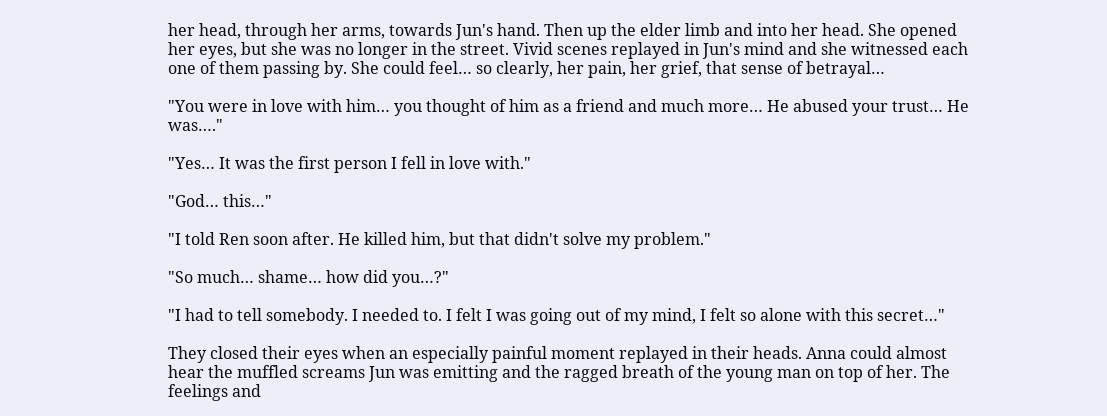her head, through her arms, towards Jun's hand. Then up the elder limb and into her head. She opened her eyes, but she was no longer in the street. Vivid scenes replayed in Jun's mind and she witnessed each one of them passing by. She could feel… so clearly, her pain, her grief, that sense of betrayal…

"You were in love with him… you thought of him as a friend and much more… He abused your trust… He was…."

"Yes… It was the first person I fell in love with."

"God… this…"

"I told Ren soon after. He killed him, but that didn't solve my problem."

"So much… shame… how did you…?"

"I had to tell somebody. I needed to. I felt I was going out of my mind, I felt so alone with this secret…"

They closed their eyes when an especially painful moment replayed in their heads. Anna could almost hear the muffled screams Jun was emitting and the ragged breath of the young man on top of her. The feelings and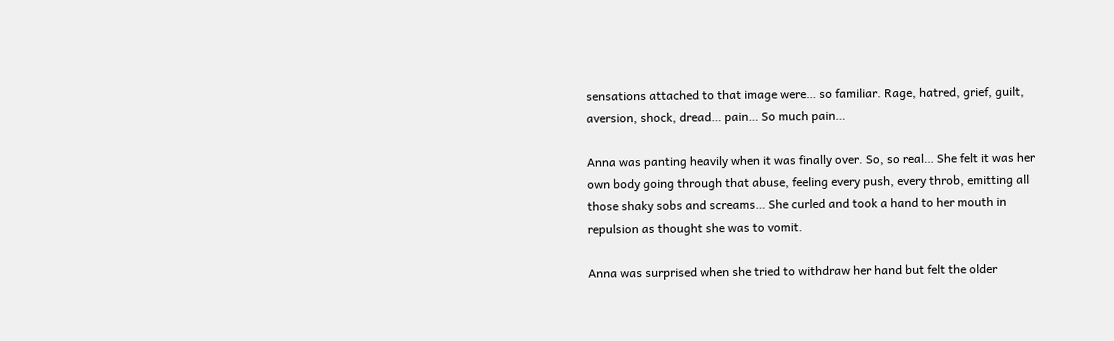sensations attached to that image were… so familiar. Rage, hatred, grief, guilt, aversion, shock, dread… pain… So much pain…

Anna was panting heavily when it was finally over. So, so real… She felt it was her own body going through that abuse, feeling every push, every throb, emitting all those shaky sobs and screams… She curled and took a hand to her mouth in repulsion as thought she was to vomit.

Anna was surprised when she tried to withdraw her hand but felt the older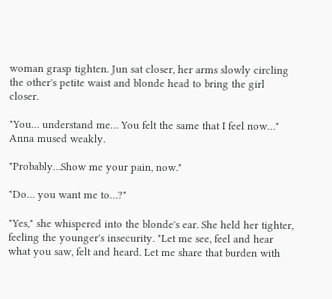woman grasp tighten. Jun sat closer, her arms slowly circling the other's petite waist and blonde head to bring the girl closer.

"You… understand me… You felt the same that I feel now…" Anna mused weakly.

"Probably…Show me your pain, now."

"Do… you want me to…?"

"Yes," she whispered into the blonde's ear. She held her tighter, feeling the younger's insecurity. "Let me see, feel and hear what you saw, felt and heard. Let me share that burden with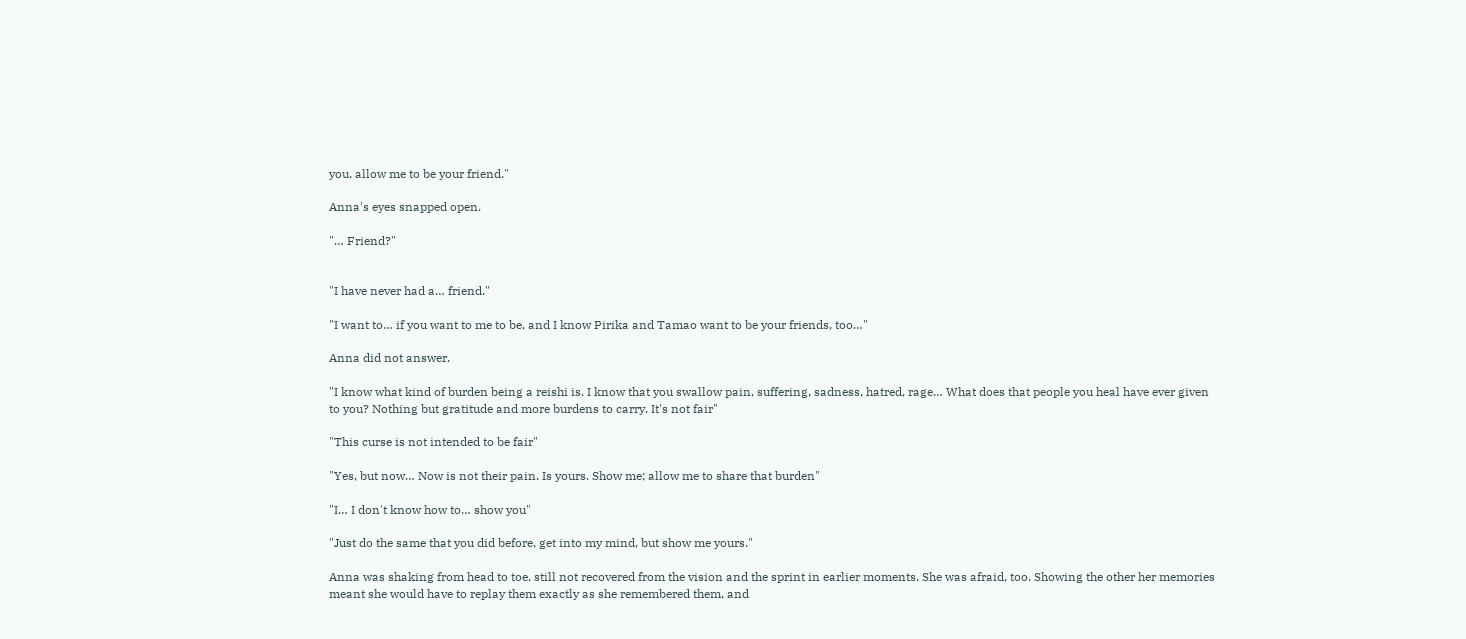you, allow me to be your friend."

Anna's eyes snapped open.

"… Friend?"


"I have never had a… friend."

"I want to… if you want to me to be, and I know Pirika and Tamao want to be your friends, too…"

Anna did not answer.

"I know what kind of burden being a reishi is. I know that you swallow pain, suffering, sadness, hatred, rage… What does that people you heal have ever given to you? Nothing but gratitude and more burdens to carry. It's not fair"

"This curse is not intended to be fair"

"Yes, but now… Now is not their pain. Is yours. Show me; allow me to share that burden"

"I… I don't know how to… show you"

"Just do the same that you did before, get into my mind, but show me yours."

Anna was shaking from head to toe, still not recovered from the vision and the sprint in earlier moments. She was afraid, too. Showing the other her memories meant she would have to replay them exactly as she remembered them, and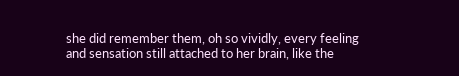she did remember them, oh so vividly, every feeling and sensation still attached to her brain, like the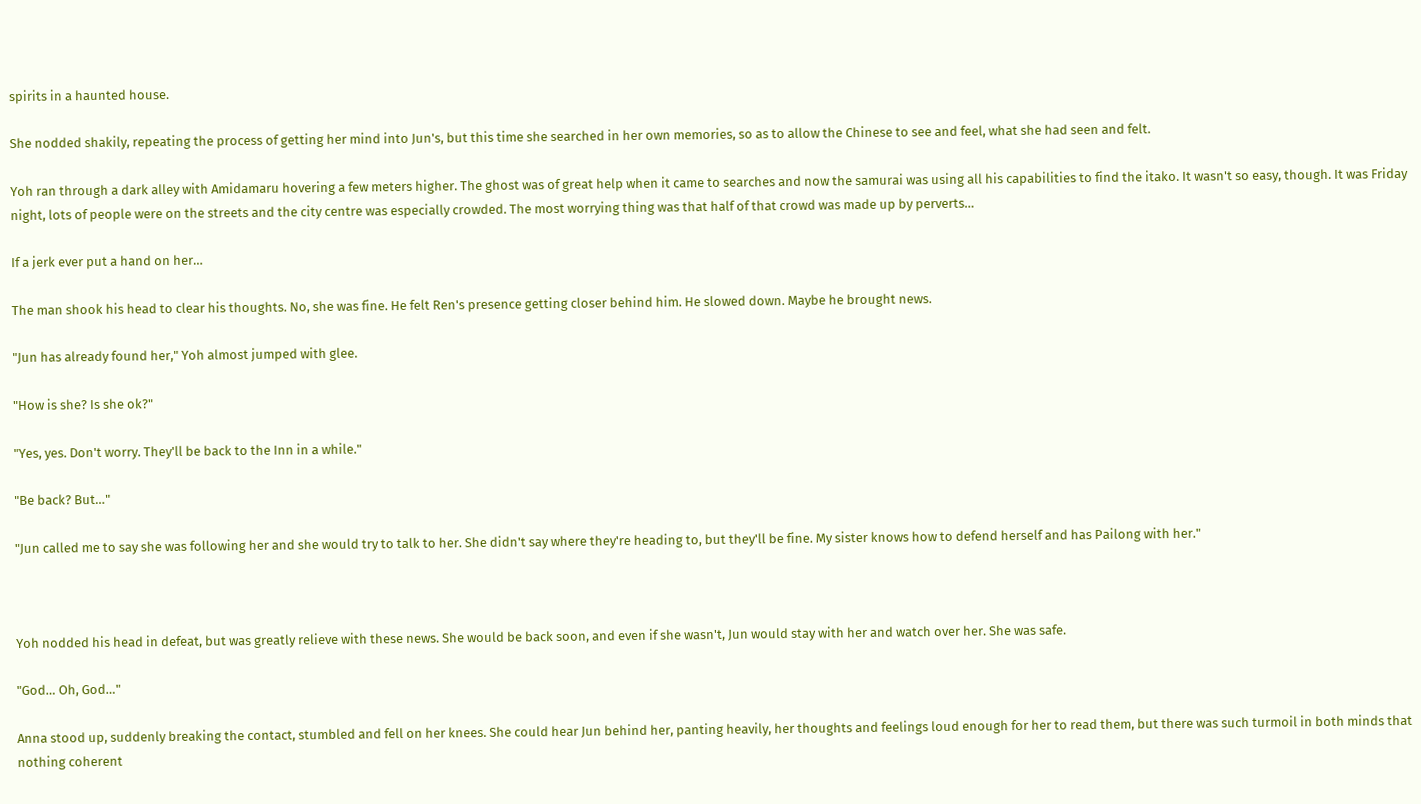spirits in a haunted house.

She nodded shakily, repeating the process of getting her mind into Jun's, but this time she searched in her own memories, so as to allow the Chinese to see and feel, what she had seen and felt.

Yoh ran through a dark alley with Amidamaru hovering a few meters higher. The ghost was of great help when it came to searches and now the samurai was using all his capabilities to find the itako. It wasn't so easy, though. It was Friday night, lots of people were on the streets and the city centre was especially crowded. The most worrying thing was that half of that crowd was made up by perverts…

If a jerk ever put a hand on her…

The man shook his head to clear his thoughts. No, she was fine. He felt Ren's presence getting closer behind him. He slowed down. Maybe he brought news.

"Jun has already found her," Yoh almost jumped with glee.

"How is she? Is she ok?"

"Yes, yes. Don't worry. They'll be back to the Inn in a while."

"Be back? But…"

"Jun called me to say she was following her and she would try to talk to her. She didn't say where they're heading to, but they'll be fine. My sister knows how to defend herself and has Pailong with her."



Yoh nodded his head in defeat, but was greatly relieve with these news. She would be back soon, and even if she wasn't, Jun would stay with her and watch over her. She was safe.

"God… Oh, God…"

Anna stood up, suddenly breaking the contact, stumbled and fell on her knees. She could hear Jun behind her, panting heavily, her thoughts and feelings loud enough for her to read them, but there was such turmoil in both minds that nothing coherent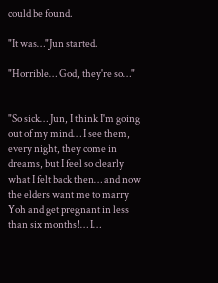could be found.

"It was…"Jun started.

"Horrible… God, they're so…"


"So sick… Jun, I think I'm going out of my mind… I see them, every night, they come in dreams, but I feel so clearly what I felt back then… and now the elders want me to marry Yoh and get pregnant in less than six months!… I…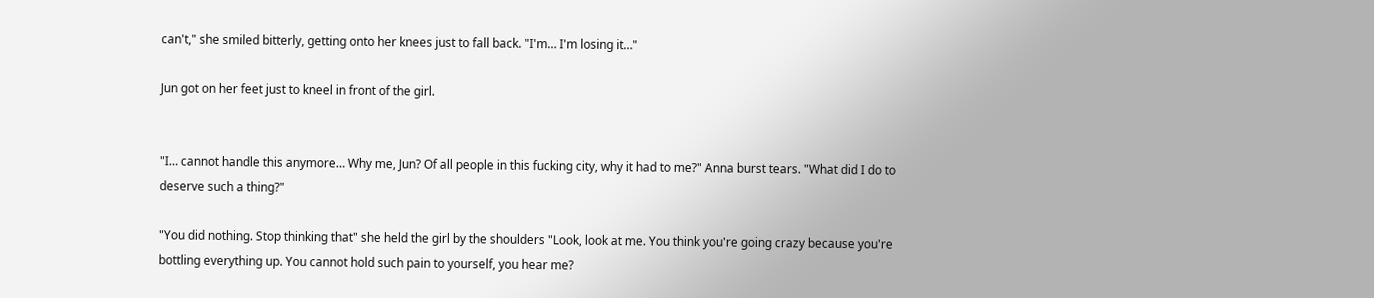can't," she smiled bitterly, getting onto her knees just to fall back. "I'm… I'm losing it…"

Jun got on her feet just to kneel in front of the girl.


"I… cannot handle this anymore… Why me, Jun? Of all people in this fucking city, why it had to me?" Anna burst tears. "What did I do to deserve such a thing?"

"You did nothing. Stop thinking that" she held the girl by the shoulders "Look, look at me. You think you're going crazy because you're bottling everything up. You cannot hold such pain to yourself, you hear me?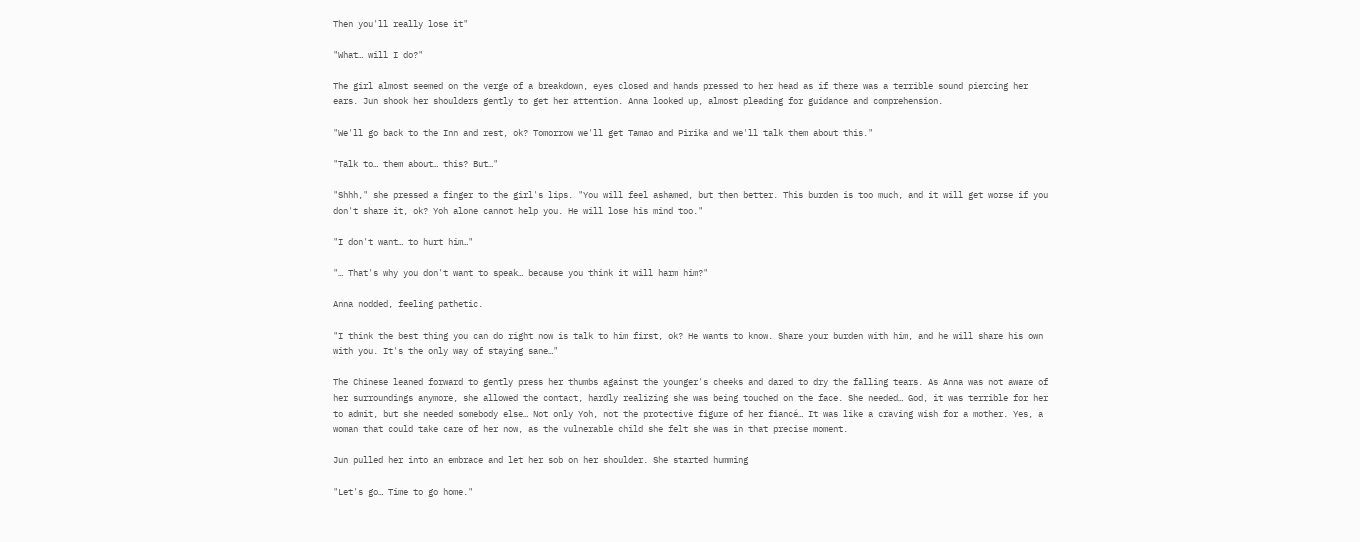Then you'll really lose it"

"What… will I do?"

The girl almost seemed on the verge of a breakdown, eyes closed and hands pressed to her head as if there was a terrible sound piercing her ears. Jun shook her shoulders gently to get her attention. Anna looked up, almost pleading for guidance and comprehension.

"We'll go back to the Inn and rest, ok? Tomorrow we'll get Tamao and Pirika and we'll talk them about this."

"Talk to… them about… this? But…"

"Shhh," she pressed a finger to the girl's lips. "You will feel ashamed, but then better. This burden is too much, and it will get worse if you don't share it, ok? Yoh alone cannot help you. He will lose his mind too."

"I don't want… to hurt him…"

"… That's why you don't want to speak… because you think it will harm him?"

Anna nodded, feeling pathetic.

"I think the best thing you can do right now is talk to him first, ok? He wants to know. Share your burden with him, and he will share his own with you. It's the only way of staying sane…"

The Chinese leaned forward to gently press her thumbs against the younger's cheeks and dared to dry the falling tears. As Anna was not aware of her surroundings anymore, she allowed the contact, hardly realizing she was being touched on the face. She needed… God, it was terrible for her to admit, but she needed somebody else… Not only Yoh, not the protective figure of her fiancé… It was like a craving wish for a mother. Yes, a woman that could take care of her now, as the vulnerable child she felt she was in that precise moment.

Jun pulled her into an embrace and let her sob on her shoulder. She started humming

"Let's go… Time to go home."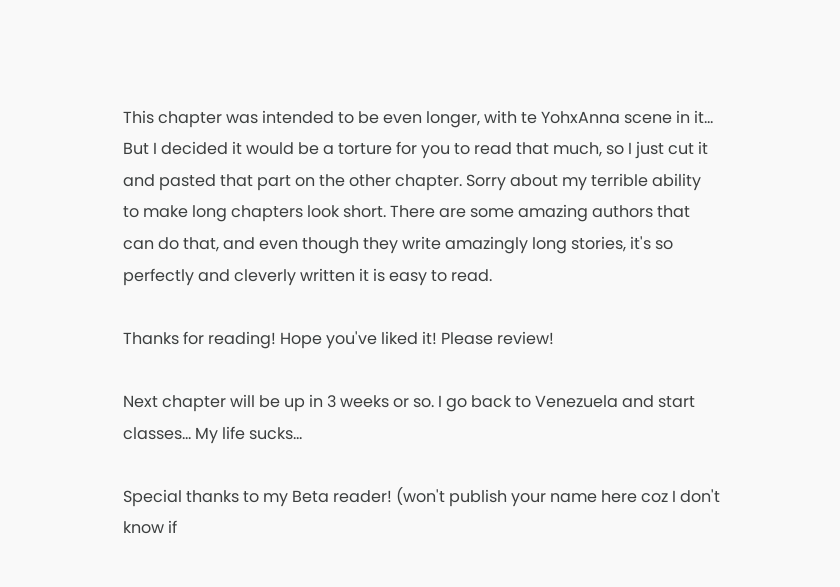This chapter was intended to be even longer, with te YohxAnna scene in it... But I decided it would be a torture for you to read that much, so I just cut it and pasted that part on the other chapter. Sorry about my terrible ability to make long chapters look short. There are some amazing authors that can do that, and even though they write amazingly long stories, it's so perfectly and cleverly written it is easy to read.

Thanks for reading! Hope you've liked it! Please review!

Next chapter will be up in 3 weeks or so. I go back to Venezuela and start classes... My life sucks...

Special thanks to my Beta reader! (won't publish your name here coz I don't know if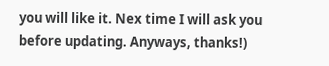you will like it. Nex time I will ask you before updating. Anyways, thanks!)